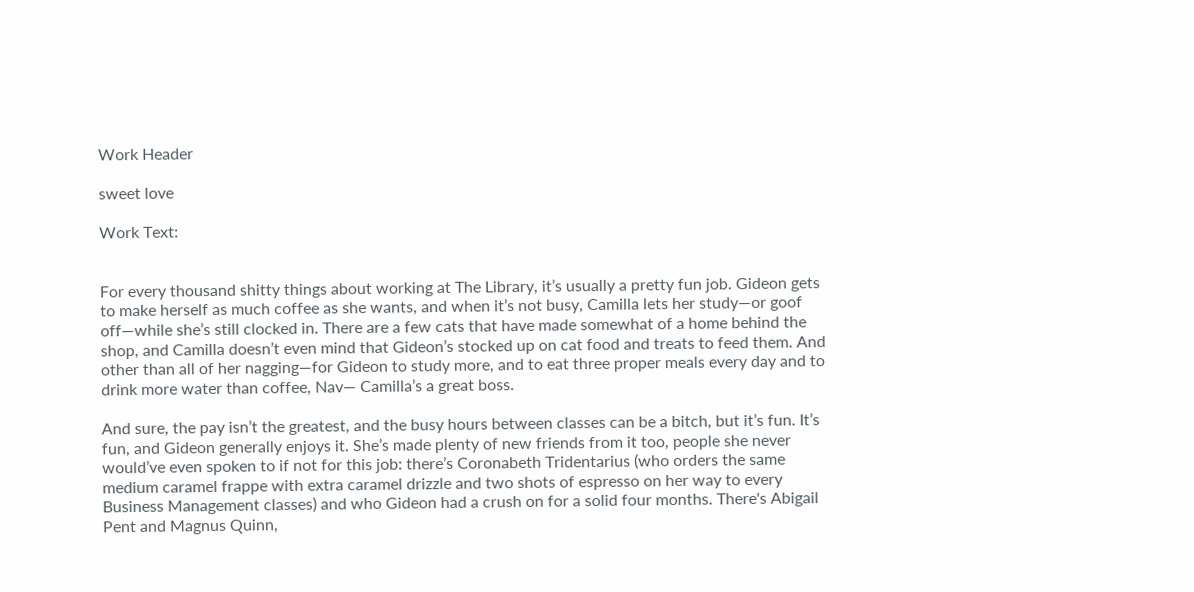Work Header

sweet love

Work Text:


For every thousand shitty things about working at The Library, it’s usually a pretty fun job. Gideon gets to make herself as much coffee as she wants, and when it’s not busy, Camilla lets her study—or goof off—while she’s still clocked in. There are a few cats that have made somewhat of a home behind the shop, and Camilla doesn’t even mind that Gideon’s stocked up on cat food and treats to feed them. And other than all of her nagging—for Gideon to study more, and to eat three proper meals every day and to drink more water than coffee, Nav— Camilla’s a great boss.

And sure, the pay isn’t the greatest, and the busy hours between classes can be a bitch, but it’s fun. It’s fun, and Gideon generally enjoys it. She’s made plenty of new friends from it too, people she never would’ve even spoken to if not for this job: there’s Coronabeth Tridentarius (who orders the same medium caramel frappe with extra caramel drizzle and two shots of espresso on her way to every Business Management classes) and who Gideon had a crush on for a solid four months. There's Abigail Pent and Magnus Quinn,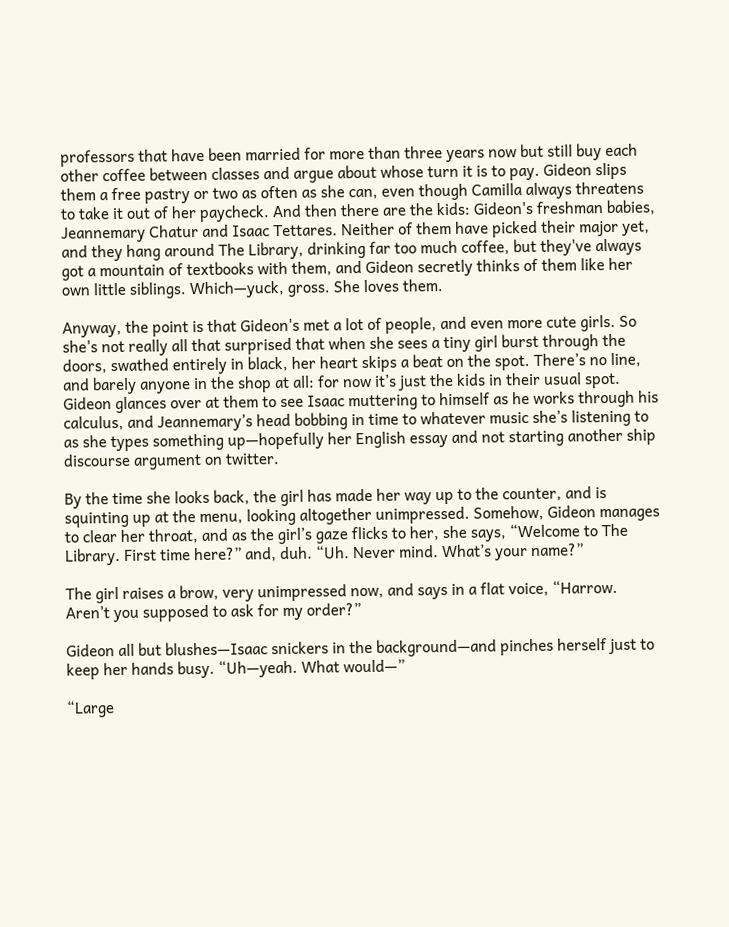professors that have been married for more than three years now but still buy each other coffee between classes and argue about whose turn it is to pay. Gideon slips them a free pastry or two as often as she can, even though Camilla always threatens to take it out of her paycheck. And then there are the kids: Gideon's freshman babies, Jeannemary Chatur and Isaac Tettares. Neither of them have picked their major yet, and they hang around The Library, drinking far too much coffee, but they've always got a mountain of textbooks with them, and Gideon secretly thinks of them like her own little siblings. Which—yuck, gross. She loves them.

Anyway, the point is that Gideon's met a lot of people, and even more cute girls. So she's not really all that surprised that when she sees a tiny girl burst through the doors, swathed entirely in black, her heart skips a beat on the spot. There’s no line, and barely anyone in the shop at all: for now it’s just the kids in their usual spot. Gideon glances over at them to see Isaac muttering to himself as he works through his calculus, and Jeannemary’s head bobbing in time to whatever music she’s listening to as she types something up—hopefully her English essay and not starting another ship discourse argument on twitter.

By the time she looks back, the girl has made her way up to the counter, and is squinting up at the menu, looking altogether unimpressed. Somehow, Gideon manages to clear her throat, and as the girl’s gaze flicks to her, she says, “Welcome to The Library. First time here?” and, duh. “Uh. Never mind. What’s your name?”

The girl raises a brow, very unimpressed now, and says in a flat voice, “Harrow. Aren’t you supposed to ask for my order?”

Gideon all but blushes—Isaac snickers in the background—and pinches herself just to keep her hands busy. “Uh—yeah. What would—”

“Large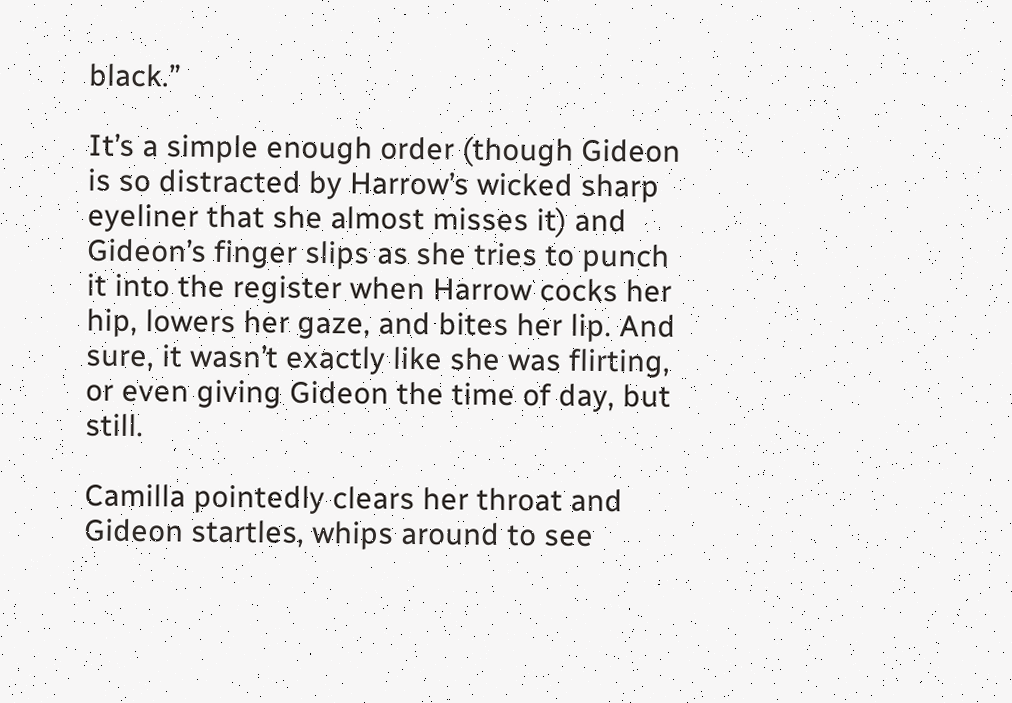black.”

It’s a simple enough order (though Gideon is so distracted by Harrow’s wicked sharp eyeliner that she almost misses it) and Gideon’s finger slips as she tries to punch it into the register when Harrow cocks her hip, lowers her gaze, and bites her lip. And sure, it wasn’t exactly like she was flirting, or even giving Gideon the time of day, but still.

Camilla pointedly clears her throat and Gideon startles, whips around to see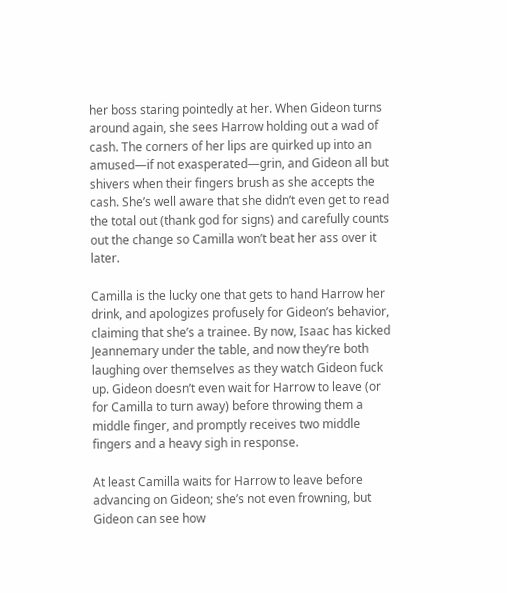her boss staring pointedly at her. When Gideon turns around again, she sees Harrow holding out a wad of cash. The corners of her lips are quirked up into an amused—if not exasperated—grin, and Gideon all but shivers when their fingers brush as she accepts the cash. She’s well aware that she didn’t even get to read the total out (thank god for signs) and carefully counts out the change so Camilla won’t beat her ass over it later.

Camilla is the lucky one that gets to hand Harrow her drink, and apologizes profusely for Gideon’s behavior, claiming that she’s a trainee. By now, Isaac has kicked Jeannemary under the table, and now they’re both laughing over themselves as they watch Gideon fuck up. Gideon doesn’t even wait for Harrow to leave (or for Camilla to turn away) before throwing them a middle finger, and promptly receives two middle fingers and a heavy sigh in response.

At least Camilla waits for Harrow to leave before advancing on Gideon; she’s not even frowning, but Gideon can see how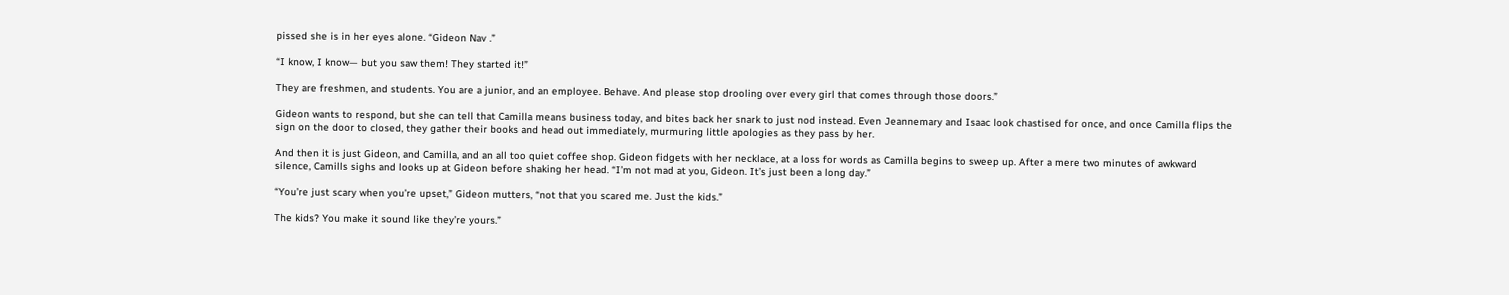pissed she is in her eyes alone. “Gideon Nav .”

“I know, I know— but you saw them! They started it!”

They are freshmen, and students. You are a junior, and an employee. Behave. And please stop drooling over every girl that comes through those doors.”

Gideon wants to respond, but she can tell that Camilla means business today, and bites back her snark to just nod instead. Even Jeannemary and Isaac look chastised for once, and once Camilla flips the sign on the door to closed, they gather their books and head out immediately, murmuring little apologies as they pass by her.

And then it is just Gideon, and Camilla, and an all too quiet coffee shop. Gideon fidgets with her necklace, at a loss for words as Camilla begins to sweep up. After a mere two minutes of awkward silence, Camills sighs and looks up at Gideon before shaking her head. “I’m not mad at you, Gideon. It’s just been a long day.”

“You’re just scary when you’re upset,” Gideon mutters, “not that you scared me. Just the kids.”

The kids? You make it sound like they’re yours.”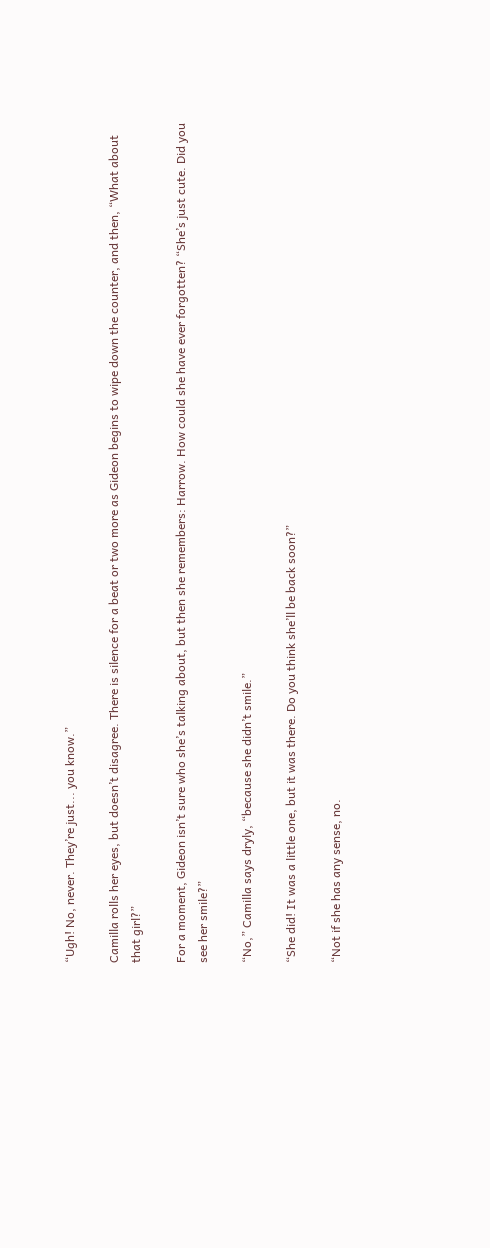“Ugh! No, never. They’re just... you know.”

Camilla rolls her eyes, but doesn’t disagree. There is silence for a beat or two more as Gideon begins to wipe down the counter, and then, “What about that girl?”

For a moment, Gideon isn’t sure who she’s talking about, but then she remembers: Harrow. How could she have ever forgotten? “She’s just cute. Did you see her smile?”

“No,” Camilla says dryly, “because she didn’t smile.”

“She did! It was a little one, but it was there. Do you think she’ll be back soon?”

“Not if she has any sense, no.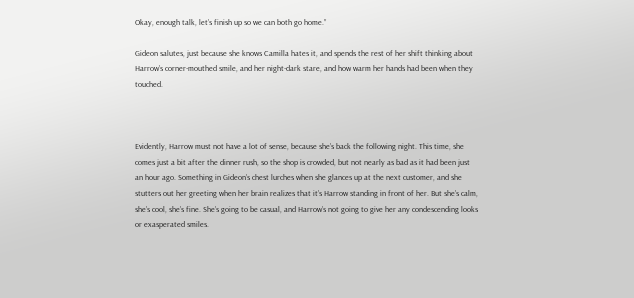Okay, enough talk, let’s finish up so we can both go home.”

Gideon salutes, just because she knows Camilla hates it, and spends the rest of her shift thinking about Harrow’s corner-mouthed smile, and her night-dark stare, and how warm her hands had been when they touched.



Evidently, Harrow must not have a lot of sense, because she’s back the following night. This time, she comes just a bit after the dinner rush, so the shop is crowded, but not nearly as bad as it had been just an hour ago. Something in Gideon’s chest lurches when she glances up at the next customer, and she stutters out her greeting when her brain realizes that it’s Harrow standing in front of her. But she’s calm, she’s cool, she’s fine. She’s going to be casual, and Harrow’s not going to give her any condescending looks or exasperated smiles.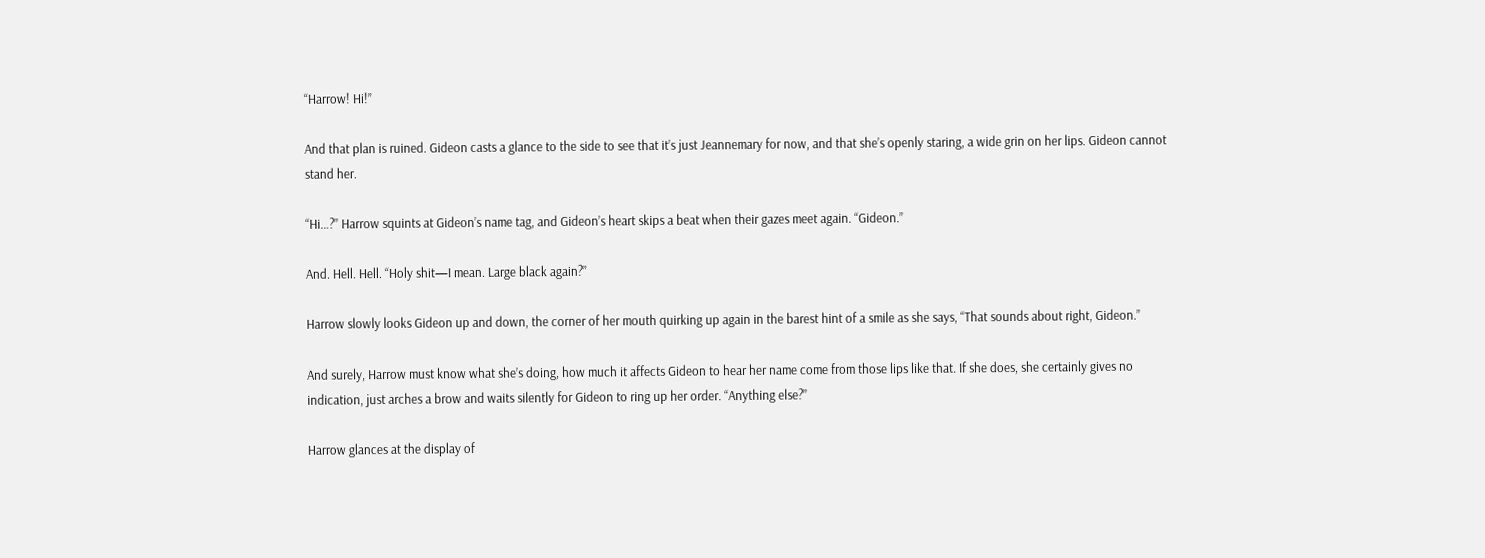“Harrow! Hi!”

And that plan is ruined. Gideon casts a glance to the side to see that it’s just Jeannemary for now, and that she’s openly staring, a wide grin on her lips. Gideon cannot stand her.

“Hi…?” Harrow squints at Gideon’s name tag, and Gideon’s heart skips a beat when their gazes meet again. “Gideon.”

And. Hell. Hell. “Holy shit—I mean. Large black again?”

Harrow slowly looks Gideon up and down, the corner of her mouth quirking up again in the barest hint of a smile as she says, “That sounds about right, Gideon.”

And surely, Harrow must know what she’s doing, how much it affects Gideon to hear her name come from those lips like that. If she does, she certainly gives no indication, just arches a brow and waits silently for Gideon to ring up her order. “Anything else?”

Harrow glances at the display of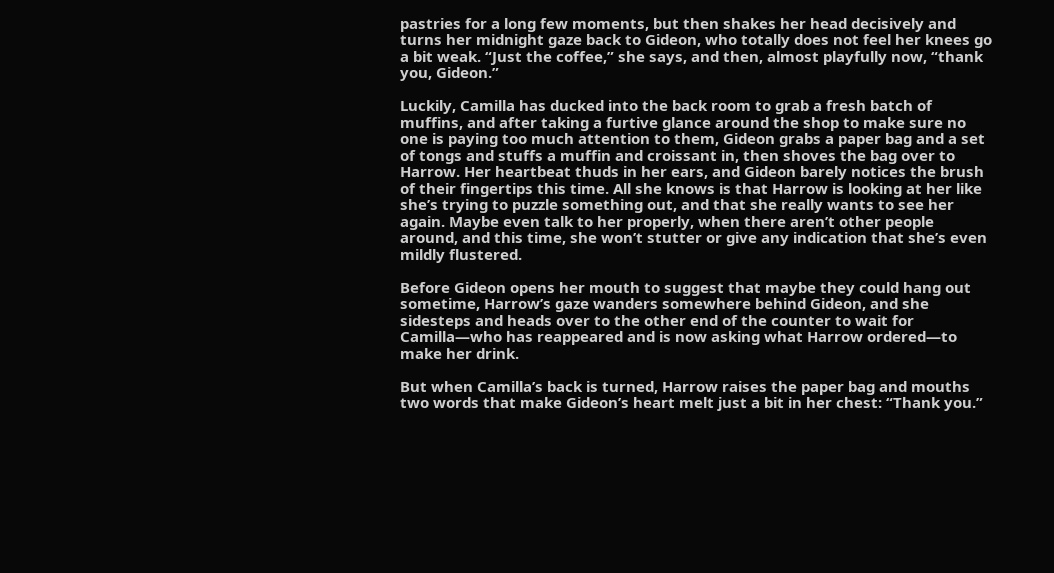pastries for a long few moments, but then shakes her head decisively and turns her midnight gaze back to Gideon, who totally does not feel her knees go a bit weak. “Just the coffee,” she says, and then, almost playfully now, “thank you, Gideon.”

Luckily, Camilla has ducked into the back room to grab a fresh batch of muffins, and after taking a furtive glance around the shop to make sure no one is paying too much attention to them, Gideon grabs a paper bag and a set of tongs and stuffs a muffin and croissant in, then shoves the bag over to Harrow. Her heartbeat thuds in her ears, and Gideon barely notices the brush of their fingertips this time. All she knows is that Harrow is looking at her like she’s trying to puzzle something out, and that she really wants to see her again. Maybe even talk to her properly, when there aren’t other people around, and this time, she won’t stutter or give any indication that she’s even mildly flustered.

Before Gideon opens her mouth to suggest that maybe they could hang out sometime, Harrow’s gaze wanders somewhere behind Gideon, and she sidesteps and heads over to the other end of the counter to wait for Camilla—who has reappeared and is now asking what Harrow ordered—to make her drink.

But when Camilla’s back is turned, Harrow raises the paper bag and mouths two words that make Gideon’s heart melt just a bit in her chest: “Thank you.”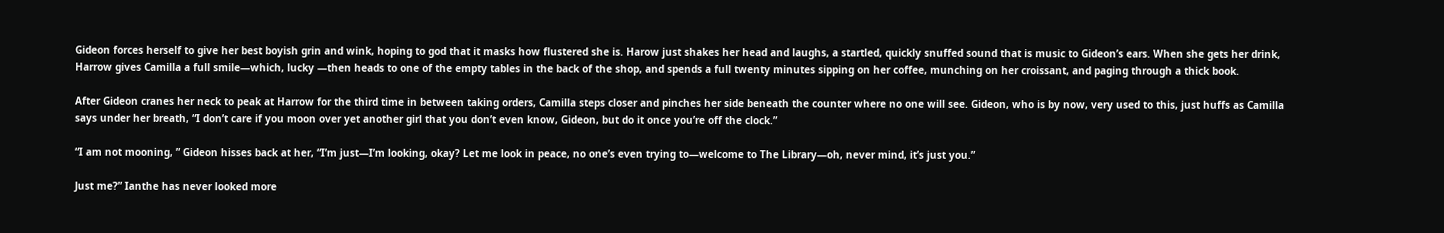Gideon forces herself to give her best boyish grin and wink, hoping to god that it masks how flustered she is. Harow just shakes her head and laughs, a startled, quickly snuffed sound that is music to Gideon’s ears. When she gets her drink, Harrow gives Camilla a full smile—which, lucky —then heads to one of the empty tables in the back of the shop, and spends a full twenty minutes sipping on her coffee, munching on her croissant, and paging through a thick book.

After Gideon cranes her neck to peak at Harrow for the third time in between taking orders, Camilla steps closer and pinches her side beneath the counter where no one will see. Gideon, who is by now, very used to this, just huffs as Camilla says under her breath, “I don’t care if you moon over yet another girl that you don’t even know, Gideon, but do it once you’re off the clock.”

“I am not mooning, ” Gideon hisses back at her, “I’m just—I’m looking, okay? Let me look in peace, no one’s even trying to—welcome to The Library—oh, never mind, it’s just you.”

Just me?” Ianthe has never looked more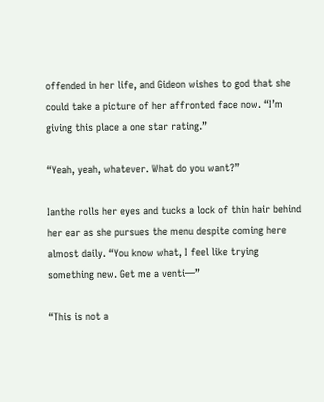offended in her life, and Gideon wishes to god that she could take a picture of her affronted face now. “I’m giving this place a one star rating.”

“Yeah, yeah, whatever. What do you want?”

Ianthe rolls her eyes and tucks a lock of thin hair behind her ear as she pursues the menu despite coming here almost daily. “You know what, I feel like trying something new. Get me a venti—”

“This is not a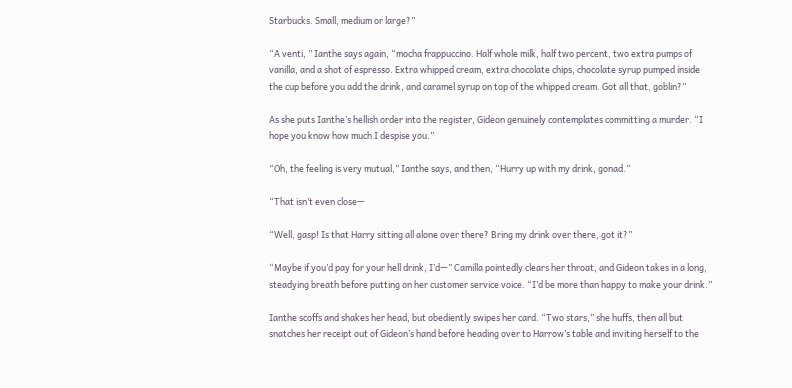Starbucks. Small, medium or large?”

“A venti, ” Ianthe says again, “mocha frappuccino. Half whole milk, half two percent, two extra pumps of vanilla, and a shot of espresso. Extra whipped cream, extra chocolate chips, chocolate syrup pumped inside the cup before you add the drink, and caramel syrup on top of the whipped cream. Got all that, goblin?”

As she puts Ianthe’s hellish order into the register, Gideon genuinely contemplates committing a murder. “I hope you know how much I despise you.”

“Oh, the feeling is very mutual,” Ianthe says, and then, “Hurry up with my drink, gonad.”

“That isn’t even close—

“Well, gasp! Is that Harry sitting all alone over there? Bring my drink over there, got it?”

“Maybe if you’d pay for your hell drink, I’d—” Camilla pointedly clears her throat, and Gideon takes in a long, steadying breath before putting on her customer service voice. “I’d be more than happy to make your drink.”

Ianthe scoffs and shakes her head, but obediently swipes her card. “Two stars,” she huffs, then all but snatches her receipt out of Gideon’s hand before heading over to Harrow’s table and inviting herself to the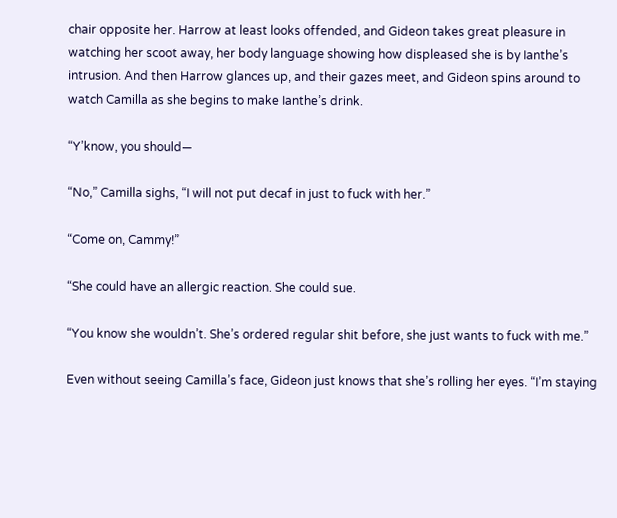chair opposite her. Harrow at least looks offended, and Gideon takes great pleasure in watching her scoot away, her body language showing how displeased she is by Ianthe’s intrusion. And then Harrow glances up, and their gazes meet, and Gideon spins around to watch Camilla as she begins to make Ianthe’s drink.

“Y’know, you should—

“No,” Camilla sighs, “I will not put decaf in just to fuck with her.”

“Come on, Cammy!”

“She could have an allergic reaction. She could sue.

“You know she wouldn’t. She’s ordered regular shit before, she just wants to fuck with me.”

Even without seeing Camilla’s face, Gideon just knows that she’s rolling her eyes. “I’m staying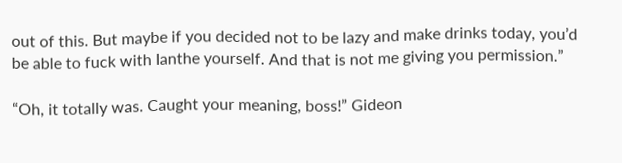out of this. But maybe if you decided not to be lazy and make drinks today, you’d be able to fuck with Ianthe yourself. And that is not me giving you permission.”

“Oh, it totally was. Caught your meaning, boss!” Gideon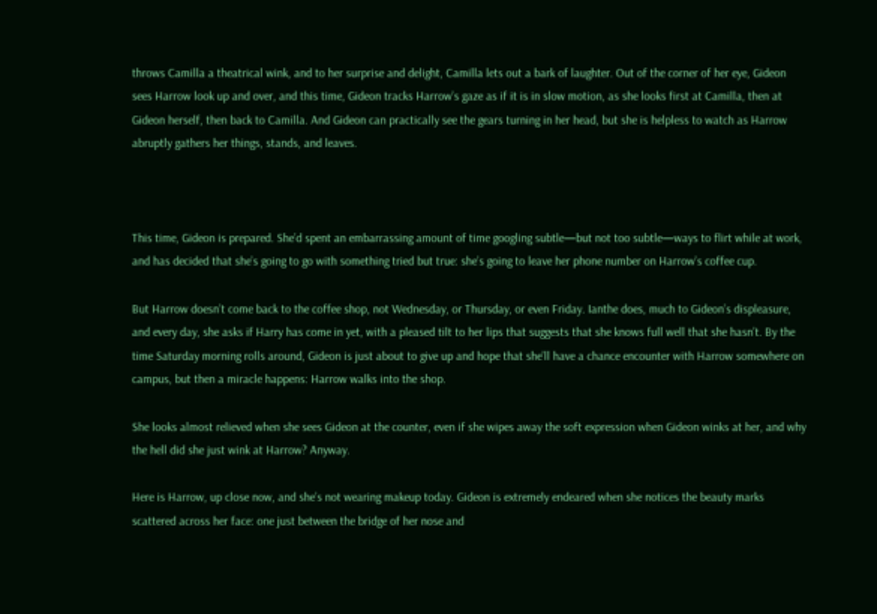throws Camilla a theatrical wink, and to her surprise and delight, Camilla lets out a bark of laughter. Out of the corner of her eye, Gideon sees Harrow look up and over, and this time, Gideon tracks Harrow’s gaze as if it is in slow motion, as she looks first at Camilla, then at Gideon herself, then back to Camilla. And Gideon can practically see the gears turning in her head, but she is helpless to watch as Harrow abruptly gathers her things, stands, and leaves.



This time, Gideon is prepared. She’d spent an embarrassing amount of time googling subtle—but not too subtle—ways to flirt while at work, and has decided that she’s going to go with something tried but true: she’s going to leave her phone number on Harrow’s coffee cup.

But Harrow doesn’t come back to the coffee shop, not Wednesday, or Thursday, or even Friday. Ianthe does, much to Gideon’s displeasure, and every day, she asks if Harry has come in yet, with a pleased tilt to her lips that suggests that she knows full well that she hasn’t. By the time Saturday morning rolls around, Gideon is just about to give up and hope that she’ll have a chance encounter with Harrow somewhere on campus, but then a miracle happens: Harrow walks into the shop.

She looks almost relieved when she sees Gideon at the counter, even if she wipes away the soft expression when Gideon winks at her, and why the hell did she just wink at Harrow? Anyway.

Here is Harrow, up close now, and she’s not wearing makeup today. Gideon is extremely endeared when she notices the beauty marks scattered across her face: one just between the bridge of her nose and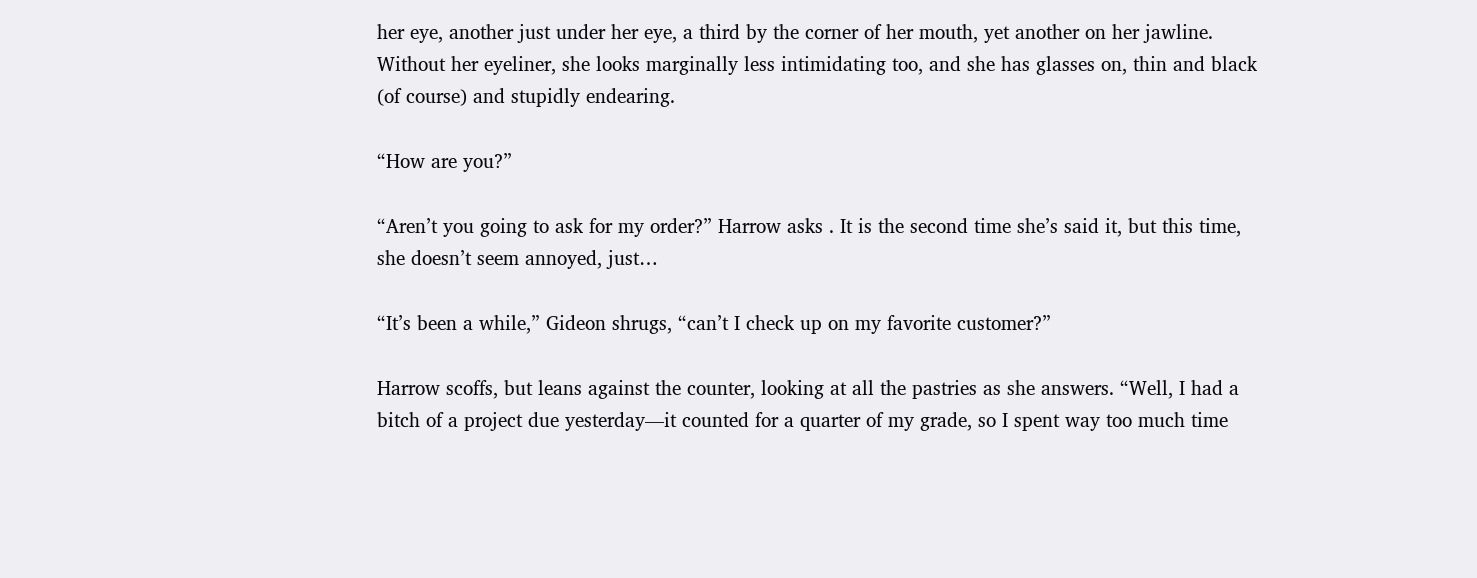her eye, another just under her eye, a third by the corner of her mouth, yet another on her jawline. Without her eyeliner, she looks marginally less intimidating too, and she has glasses on, thin and black (of course) and stupidly endearing.

“How are you?”

“Aren’t you going to ask for my order?” Harrow asks . It is the second time she’s said it, but this time, she doesn’t seem annoyed, just…

“It’s been a while,” Gideon shrugs, “can’t I check up on my favorite customer?”

Harrow scoffs, but leans against the counter, looking at all the pastries as she answers. “Well, I had a bitch of a project due yesterday—it counted for a quarter of my grade, so I spent way too much time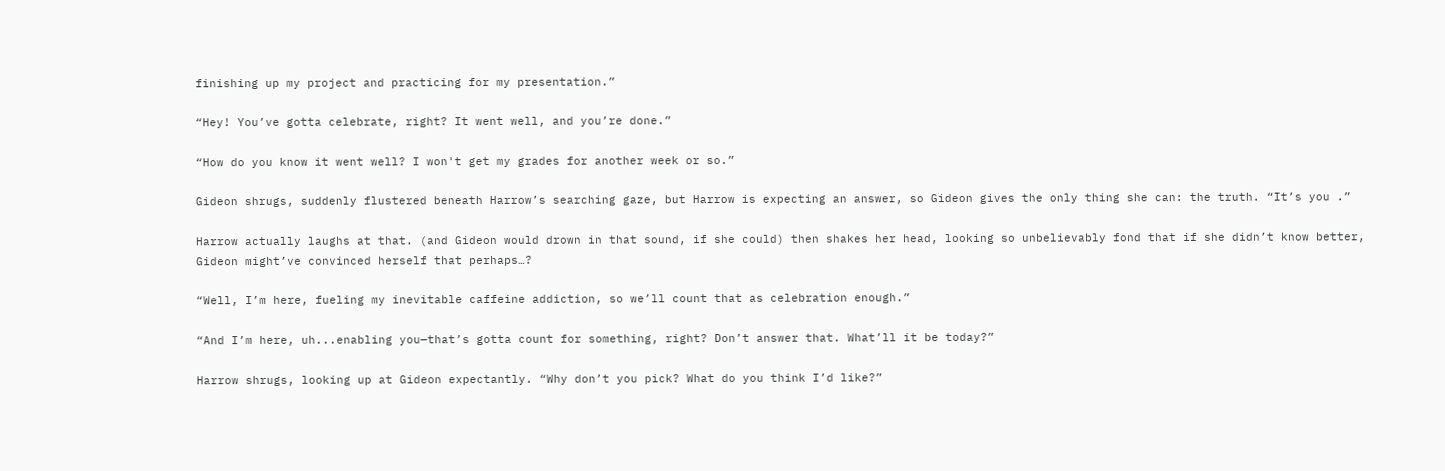finishing up my project and practicing for my presentation.”

“Hey! You’ve gotta celebrate, right? It went well, and you’re done.”

“How do you know it went well? I won't get my grades for another week or so.”

Gideon shrugs, suddenly flustered beneath Harrow’s searching gaze, but Harrow is expecting an answer, so Gideon gives the only thing she can: the truth. “It’s you .”

Harrow actually laughs at that. (and Gideon would drown in that sound, if she could) then shakes her head, looking so unbelievably fond that if she didn’t know better, Gideon might’ve convinced herself that perhaps…?

“Well, I’m here, fueling my inevitable caffeine addiction, so we’ll count that as celebration enough.”

“And I’m here, uh...enabling you—that’s gotta count for something, right? Don’t answer that. What’ll it be today?”

Harrow shrugs, looking up at Gideon expectantly. “Why don’t you pick? What do you think I’d like?”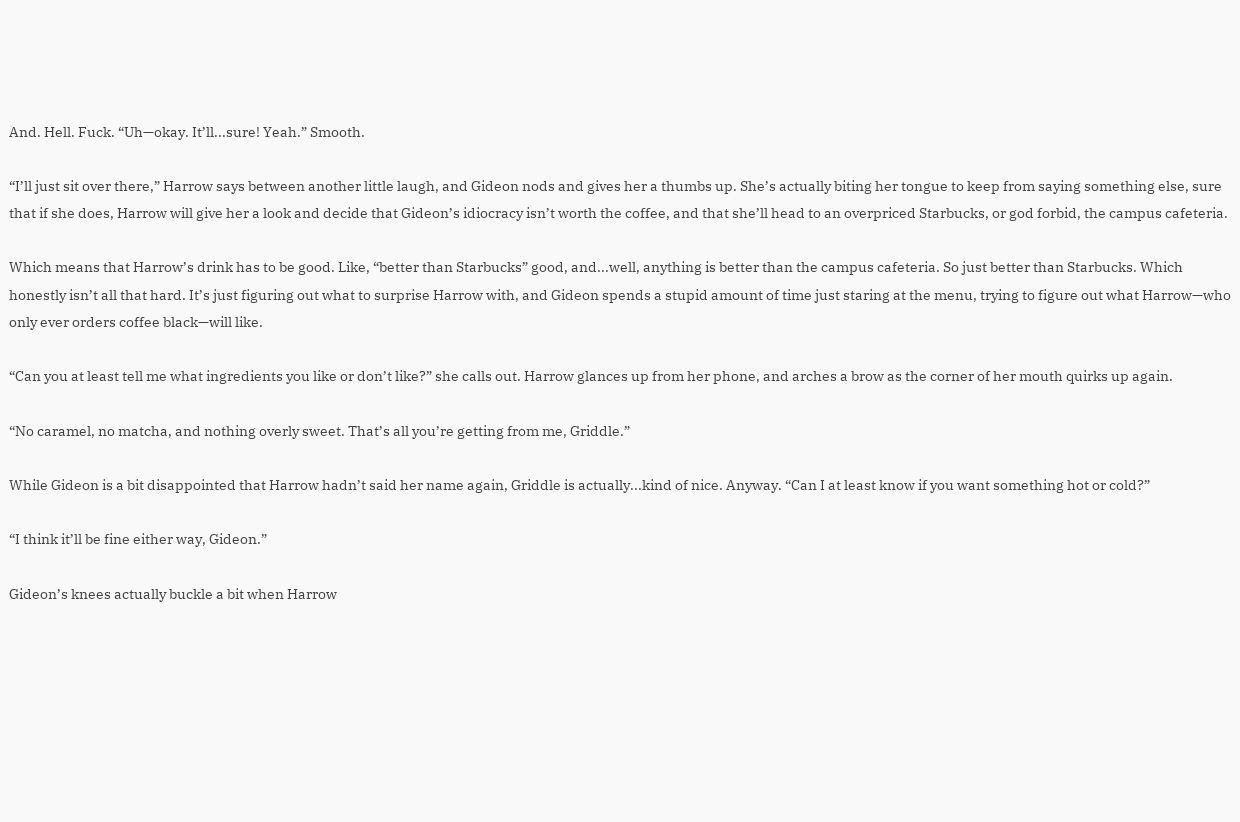And. Hell. Fuck. “Uh—okay. It’ll...sure! Yeah.” Smooth.

“I’ll just sit over there,” Harrow says between another little laugh, and Gideon nods and gives her a thumbs up. She’s actually biting her tongue to keep from saying something else, sure that if she does, Harrow will give her a look and decide that Gideon’s idiocracy isn’t worth the coffee, and that she’ll head to an overpriced Starbucks, or god forbid, the campus cafeteria.

Which means that Harrow’s drink has to be good. Like, “better than Starbucks” good, and...well, anything is better than the campus cafeteria. So just better than Starbucks. Which honestly isn’t all that hard. It’s just figuring out what to surprise Harrow with, and Gideon spends a stupid amount of time just staring at the menu, trying to figure out what Harrow—who only ever orders coffee black—will like.

“Can you at least tell me what ingredients you like or don’t like?” she calls out. Harrow glances up from her phone, and arches a brow as the corner of her mouth quirks up again.

“No caramel, no matcha, and nothing overly sweet. That’s all you’re getting from me, Griddle.”

While Gideon is a bit disappointed that Harrow hadn’t said her name again, Griddle is actually...kind of nice. Anyway. “Can I at least know if you want something hot or cold?”

“I think it’ll be fine either way, Gideon.”

Gideon’s knees actually buckle a bit when Harrow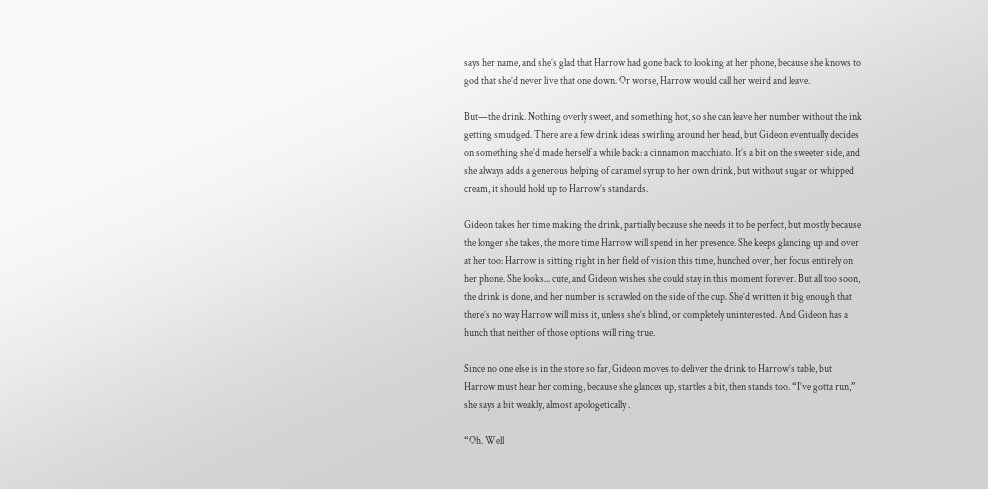says her name, and she’s glad that Harrow had gone back to looking at her phone, because she knows to god that she’d never live that one down. Or worse, Harrow would call her weird and leave.

But—the drink. Nothing overly sweet, and something hot, so she can leave her number without the ink getting smudged. There are a few drink ideas swirling around her head, but Gideon eventually decides on something she’d made herself a while back: a cinnamon macchiato. It’s a bit on the sweeter side, and she always adds a generous helping of caramel syrup to her own drink, but without sugar or whipped cream, it should hold up to Harrow’s standards.

Gideon takes her time making the drink, partially because she needs it to be perfect, but mostly because the longer she takes, the more time Harrow will spend in her presence. She keeps glancing up and over at her too: Harrow is sitting right in her field of vision this time, hunched over, her focus entirely on her phone. She looks... cute, and Gideon wishes she could stay in this moment forever. But all too soon, the drink is done, and her number is scrawled on the side of the cup. She’d written it big enough that there’s no way Harrow will miss it, unless she’s blind, or completely uninterested. And Gideon has a hunch that neither of those options will ring true.

Since no one else is in the store so far, Gideon moves to deliver the drink to Harrow’s table, but Harrow must hear her coming, because she glances up, startles a bit, then stands too. “I’ve gotta run,” she says a bit weakly, almost apologetically .

“Oh. Well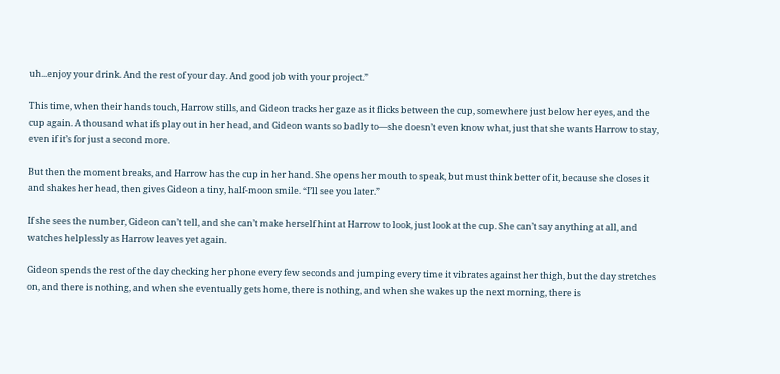uh...enjoy your drink. And the rest of your day. And good job with your project.”

This time, when their hands touch, Harrow stills, and Gideon tracks her gaze as it flicks between the cup, somewhere just below her eyes, and the cup again. A thousand what ifs play out in her head, and Gideon wants so badly to—she doesn’t even know what, just that she wants Harrow to stay, even if it’s for just a second more.

But then the moment breaks, and Harrow has the cup in her hand. She opens her mouth to speak, but must think better of it, because she closes it and shakes her head, then gives Gideon a tiny, half-moon smile. “I’ll see you later.”

If she sees the number, Gideon can’t tell, and she can’t make herself hint at Harrow to look, just look at the cup. She can’t say anything at all, and watches helplessly as Harrow leaves yet again.

Gideon spends the rest of the day checking her phone every few seconds and jumping every time it vibrates against her thigh, but the day stretches on, and there is nothing, and when she eventually gets home, there is nothing, and when she wakes up the next morning, there is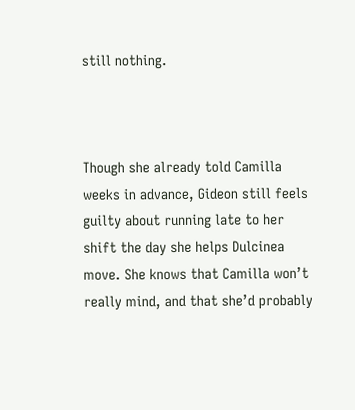still nothing.



Though she already told Camilla weeks in advance, Gideon still feels guilty about running late to her shift the day she helps Dulcinea move. She knows that Camilla won’t really mind, and that she’d probably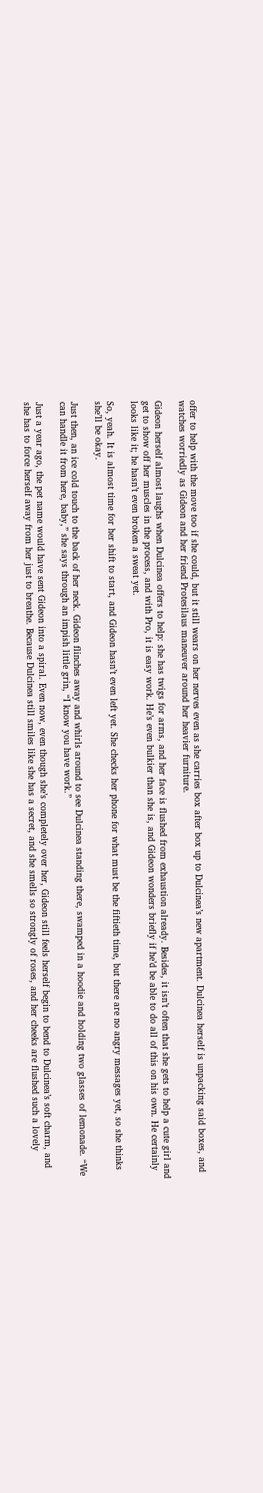offer to help with the move too if she could, but it still wears on her nerves even as she carries box after box up to Dulcinea’s new apartment. Dulcinea herself is unpacking said boxes, and watches worriedly as Gideon and her friend Protesilaus maneuver around her heavier furniture.

Gideon herself almost laughs when Dulcinea offers to help: she has twigs for arms, and her face is flushed from exhaustion already. Besides, it isn’t often that she gets to help a cute girl and get to show off her muscles in the process, and with Pro, it is easy work. He’s even bulkier than she is, and Gideon wonders briefly if he’d be able to do all of this on his own. He certainly looks like it; he hasn’t even broken a sweat yet.

So, yeah. It is almost time for her shift to start, and Gideon hasn’t even left yet. She checks her phone for what must be the fiftieth time, but there are no angry messages yet, so she thinks she’ll be okay.

Just then, an ice cold touch to the back of her neck. Gideon flinches away and whirls around to see Dulcinea standing there, swamped in a hoodie and holding two glasses of lemonade. “We can handle it from here, baby,” she says through an impish little grin, “I know you have work.”

Just a year ago, the pet name would have sent Gideon into a spiral. Even now, even though she’s completely over her, Gideon still feels herself begin to bend to Dulcinea’s soft charm, and she has to force herself away from her just to breathe. Because Dulcinea still smiles like she has a secret, and she smells so strongly of roses, and her cheeks are flushed such a lovely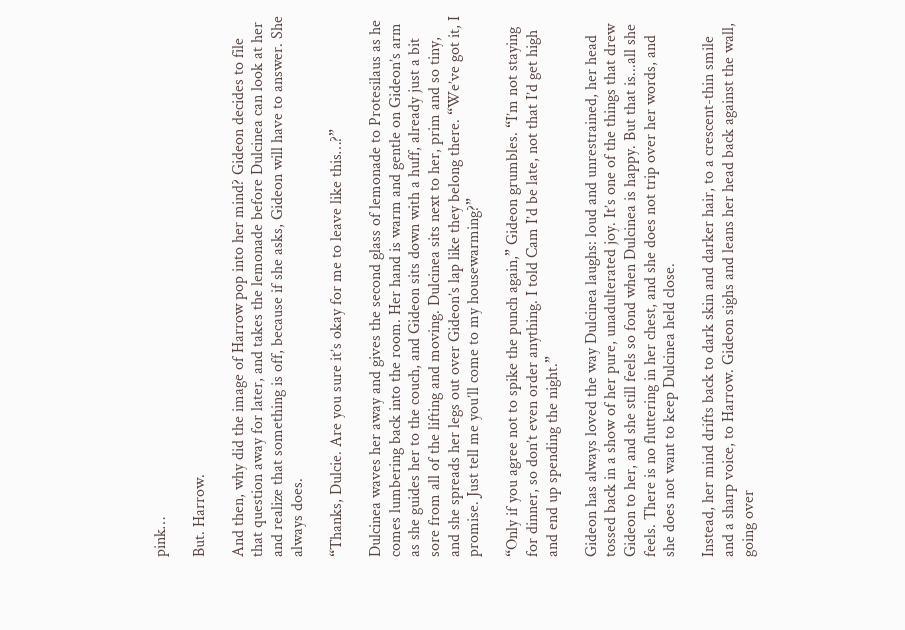pink…

But. Harrow.

And then, why did the image of Harrow pop into her mind? Gideon decides to file that question away for later, and takes the lemonade before Dulcinea can look at her and realize that something is off, because if she asks, Gideon will have to answer. She always does.

“Thanks, Dulcie. Are you sure it’s okay for me to leave like this…?”

Dulcinea waves her away and gives the second glass of lemonade to Protesilaus as he comes lumbering back into the room. Her hand is warm and gentle on Gideon’s arm as she guides her to the couch, and Gideon sits down with a huff, already just a bit sore from all of the lifting and moving. Dulcinea sits next to her, prim and so tiny, and she spreads her legs out over Gideon’s lap like they belong there. “We’ve got it, I promise. Just tell me you’ll come to my housewarming?”

“Only if you agree not to spike the punch again,” Gideon grumbles. “I’m not staying for dinner, so don’t even order anything. I told Cam I’d be late, not that I’d get high and end up spending the night.”

Gideon has always loved the way Dulcinea laughs: loud and unrestrained, her head tossed back in a show of her pure, unadulterated joy. It’s one of the things that drew Gideon to her, and she still feels so fond when Dulcinea is happy. But that is...all she feels. There is no fluttering in her chest, and she does not trip over her words, and she does not want to keep Dulcinea held close.

Instead, her mind drifts back to dark skin and darker hair, to a crescent-thin smile and a sharp voice, to Harrow. Gideon sighs and leans her head back against the wall, going over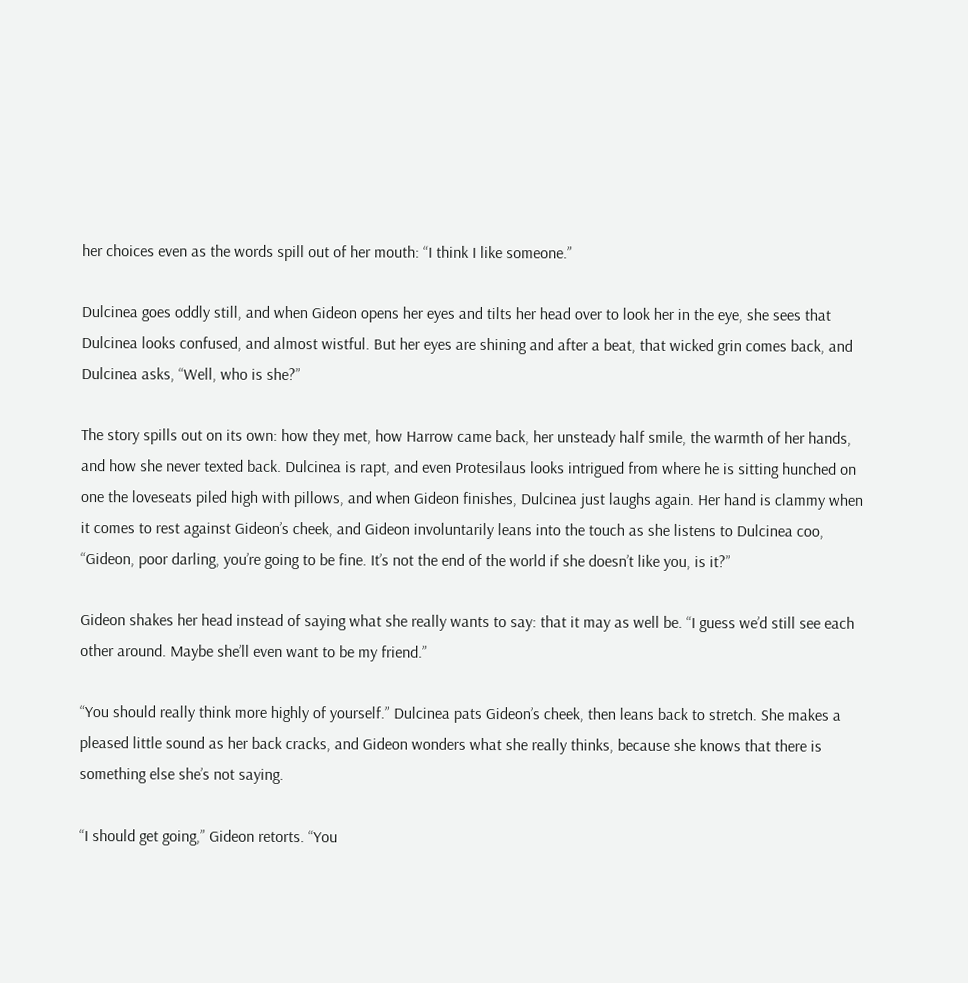her choices even as the words spill out of her mouth: “I think I like someone.”

Dulcinea goes oddly still, and when Gideon opens her eyes and tilts her head over to look her in the eye, she sees that Dulcinea looks confused, and almost wistful. But her eyes are shining and after a beat, that wicked grin comes back, and Dulcinea asks, “Well, who is she?”

The story spills out on its own: how they met, how Harrow came back, her unsteady half smile, the warmth of her hands, and how she never texted back. Dulcinea is rapt, and even Protesilaus looks intrigued from where he is sitting hunched on one the loveseats piled high with pillows, and when Gideon finishes, Dulcinea just laughs again. Her hand is clammy when it comes to rest against Gideon’s cheek, and Gideon involuntarily leans into the touch as she listens to Dulcinea coo, “Gideon, poor darling, you’re going to be fine. It’s not the end of the world if she doesn’t like you, is it?”

Gideon shakes her head instead of saying what she really wants to say: that it may as well be. “I guess we’d still see each other around. Maybe she’ll even want to be my friend.”

“You should really think more highly of yourself.” Dulcinea pats Gideon’s cheek, then leans back to stretch. She makes a pleased little sound as her back cracks, and Gideon wonders what she really thinks, because she knows that there is something else she’s not saying.

“I should get going,” Gideon retorts. “You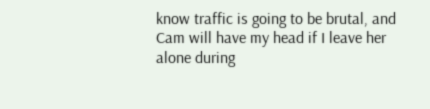know traffic is going to be brutal, and Cam will have my head if I leave her alone during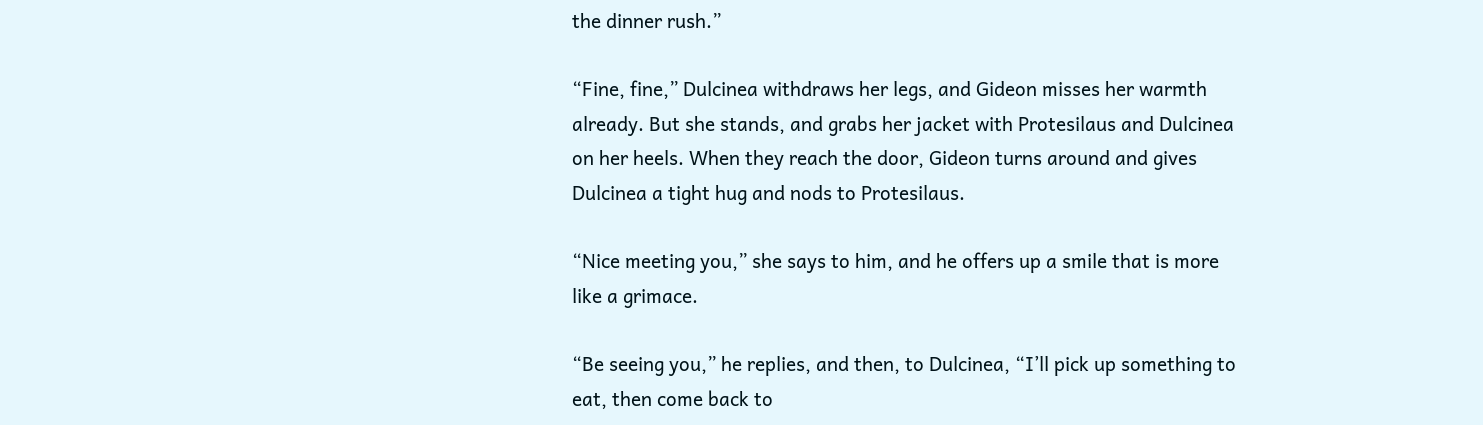the dinner rush.”

“Fine, fine,” Dulcinea withdraws her legs, and Gideon misses her warmth already. But she stands, and grabs her jacket with Protesilaus and Dulcinea on her heels. When they reach the door, Gideon turns around and gives Dulcinea a tight hug and nods to Protesilaus.

“Nice meeting you,” she says to him, and he offers up a smile that is more like a grimace.

“Be seeing you,” he replies, and then, to Dulcinea, “I’ll pick up something to eat, then come back to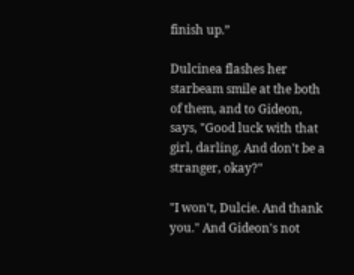finish up.”

Dulcinea flashes her starbeam smile at the both of them, and to Gideon, says, "Good luck with that girl, darling. And don't be a stranger, okay?"

"I won't, Dulcie. And thank you." And Gideon's not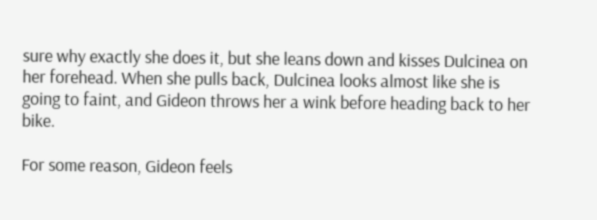sure why exactly she does it, but she leans down and kisses Dulcinea on her forehead. When she pulls back, Dulcinea looks almost like she is going to faint, and Gideon throws her a wink before heading back to her bike.

For some reason, Gideon feels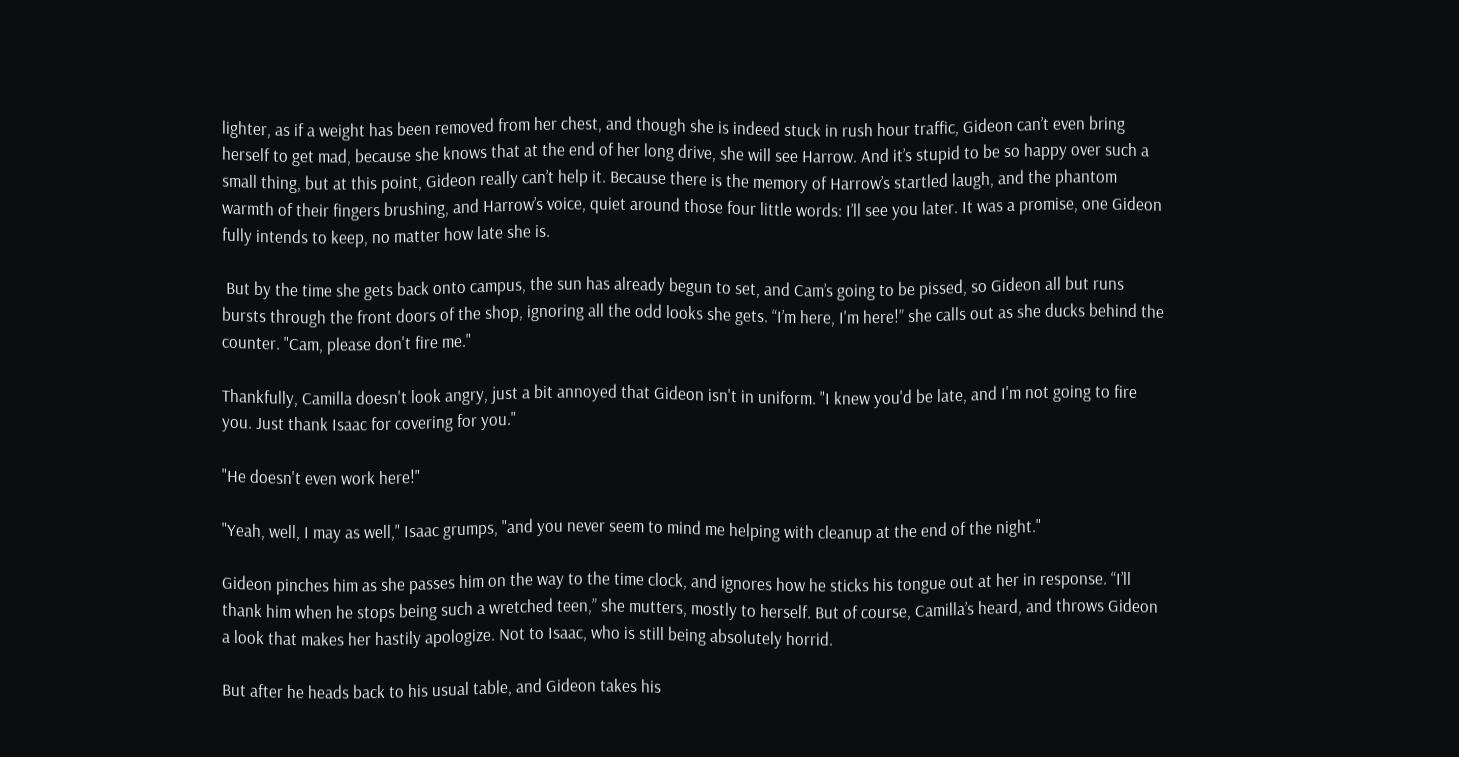lighter, as if a weight has been removed from her chest, and though she is indeed stuck in rush hour traffic, Gideon can’t even bring herself to get mad, because she knows that at the end of her long drive, she will see Harrow. And it’s stupid to be so happy over such a small thing, but at this point, Gideon really can’t help it. Because there is the memory of Harrow’s startled laugh, and the phantom warmth of their fingers brushing, and Harrow’s voice, quiet around those four little words: I’ll see you later. It was a promise, one Gideon fully intends to keep, no matter how late she is.

 But by the time she gets back onto campus, the sun has already begun to set, and Cam’s going to be pissed, so Gideon all but runs bursts through the front doors of the shop, ignoring all the odd looks she gets. “I’m here, I'm here!” she calls out as she ducks behind the counter. "Cam, please don't fire me."

Thankfully, Camilla doesn't look angry, just a bit annoyed that Gideon isn't in uniform. "I knew you'd be late, and I'm not going to fire you. Just thank Isaac for covering for you."

"He doesn't even work here!"

"Yeah, well, I may as well," Isaac grumps, "and you never seem to mind me helping with cleanup at the end of the night."

Gideon pinches him as she passes him on the way to the time clock, and ignores how he sticks his tongue out at her in response. “I’ll thank him when he stops being such a wretched teen,” she mutters, mostly to herself. But of course, Camilla’s heard, and throws Gideon a look that makes her hastily apologize. Not to Isaac, who is still being absolutely horrid.

But after he heads back to his usual table, and Gideon takes his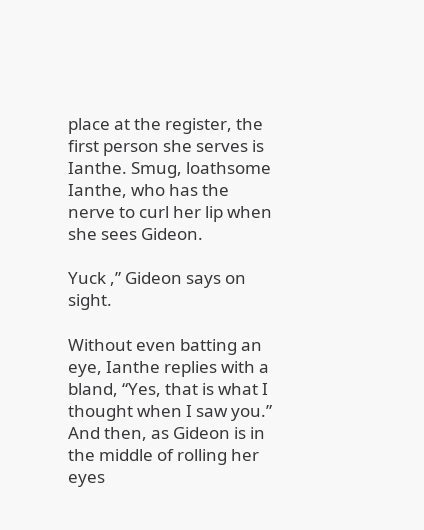place at the register, the first person she serves is Ianthe. Smug, loathsome Ianthe, who has the nerve to curl her lip when she sees Gideon.

Yuck ,” Gideon says on sight.

Without even batting an eye, Ianthe replies with a bland, “Yes, that is what I thought when I saw you.” And then, as Gideon is in the middle of rolling her eyes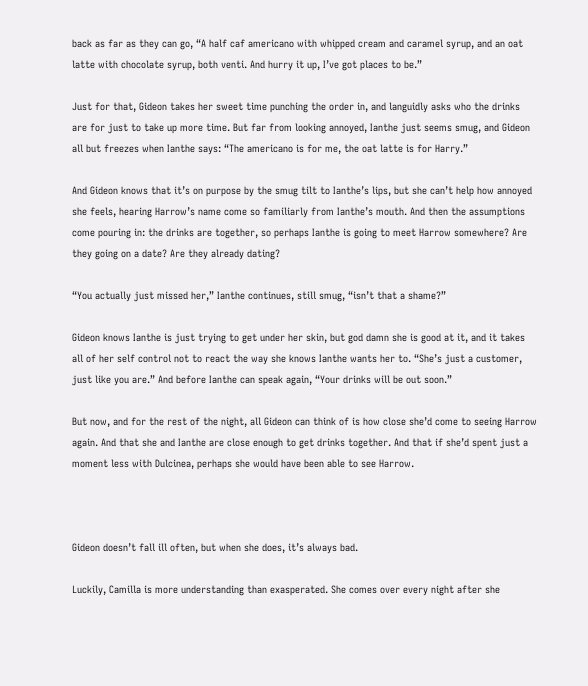back as far as they can go, “A half caf americano with whipped cream and caramel syrup, and an oat latte with chocolate syrup, both venti. And hurry it up, I’ve got places to be.”

Just for that, Gideon takes her sweet time punching the order in, and languidly asks who the drinks are for just to take up more time. But far from looking annoyed, Ianthe just seems smug, and Gideon all but freezes when Ianthe says: “The americano is for me, the oat latte is for Harry.”

And Gideon knows that it’s on purpose by the smug tilt to Ianthe’s lips, but she can’t help how annoyed she feels, hearing Harrow’s name come so familiarly from Ianthe’s mouth. And then the assumptions come pouring in: the drinks are together, so perhaps Ianthe is going to meet Harrow somewhere? Are they going on a date? Are they already dating?

“You actually just missed her,” Ianthe continues, still smug, “isn’t that a shame?”

Gideon knows Ianthe is just trying to get under her skin, but god damn she is good at it, and it takes all of her self control not to react the way she knows Ianthe wants her to. “She’s just a customer, just like you are.” And before Ianthe can speak again, “Your drinks will be out soon.”

But now, and for the rest of the night, all Gideon can think of is how close she’d come to seeing Harrow again. And that she and Ianthe are close enough to get drinks together. And that if she’d spent just a moment less with Dulcinea, perhaps she would have been able to see Harrow.



Gideon doesn’t fall ill often, but when she does, it’s always bad.

Luckily, Camilla is more understanding than exasperated. She comes over every night after she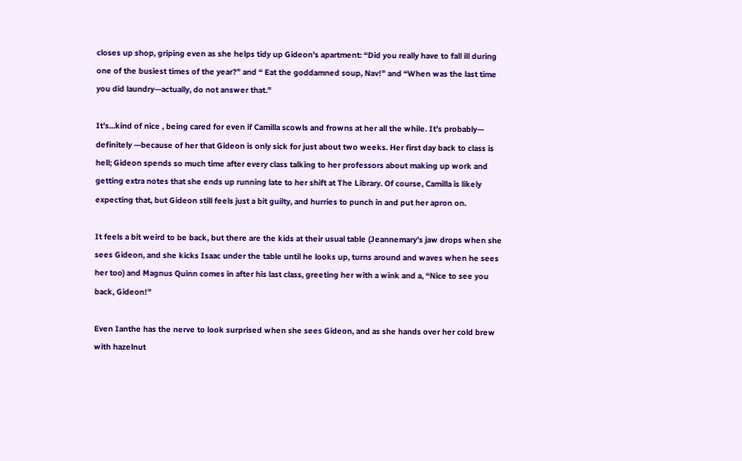closes up shop, griping even as she helps tidy up Gideon’s apartment: “Did you really have to fall ill during one of the busiest times of the year?” and “ Eat the goddamned soup, Nav!” and “When was the last time you did laundry—actually, do not answer that.”

It’s...kind of nice , being cared for even if Camilla scowls and frowns at her all the while. It’s probably— definitely —because of her that Gideon is only sick for just about two weeks. Her first day back to class is hell; Gideon spends so much time after every class talking to her professors about making up work and getting extra notes that she ends up running late to her shift at The Library. Of course, Camilla is likely expecting that, but Gideon still feels just a bit guilty, and hurries to punch in and put her apron on.

It feels a bit weird to be back, but there are the kids at their usual table (Jeannemary’s jaw drops when she sees Gideon, and she kicks Isaac under the table until he looks up, turns around and waves when he sees her too) and Magnus Quinn comes in after his last class, greeting her with a wink and a, “Nice to see you back, Gideon!”

Even Ianthe has the nerve to look surprised when she sees Gideon, and as she hands over her cold brew with hazelnut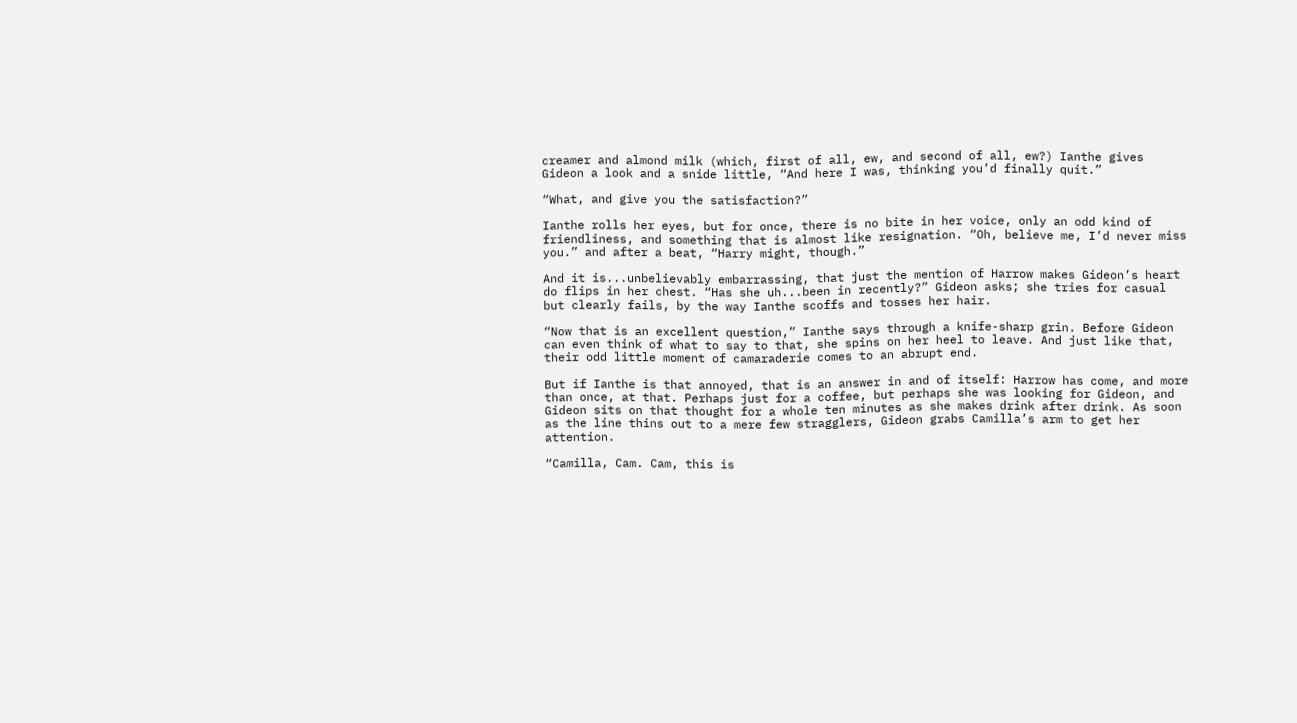creamer and almond milk (which, first of all, ew, and second of all, ew?) Ianthe gives Gideon a look and a snide little, “And here I was, thinking you’d finally quit.”

“What, and give you the satisfaction?”

Ianthe rolls her eyes, but for once, there is no bite in her voice, only an odd kind of friendliness, and something that is almost like resignation. “Oh, believe me, I’d never miss you.” and after a beat, “Harry might, though.”

And it is...unbelievably embarrassing, that just the mention of Harrow makes Gideon’s heart do flips in her chest. “Has she uh...been in recently?” Gideon asks; she tries for casual but clearly fails, by the way Ianthe scoffs and tosses her hair.

“Now that is an excellent question,” Ianthe says through a knife-sharp grin. Before Gideon can even think of what to say to that, she spins on her heel to leave. And just like that, their odd little moment of camaraderie comes to an abrupt end.

But if Ianthe is that annoyed, that is an answer in and of itself: Harrow has come, and more than once, at that. Perhaps just for a coffee, but perhaps she was looking for Gideon, and Gideon sits on that thought for a whole ten minutes as she makes drink after drink. As soon as the line thins out to a mere few stragglers, Gideon grabs Camilla’s arm to get her attention.

“Camilla, Cam. Cam, this is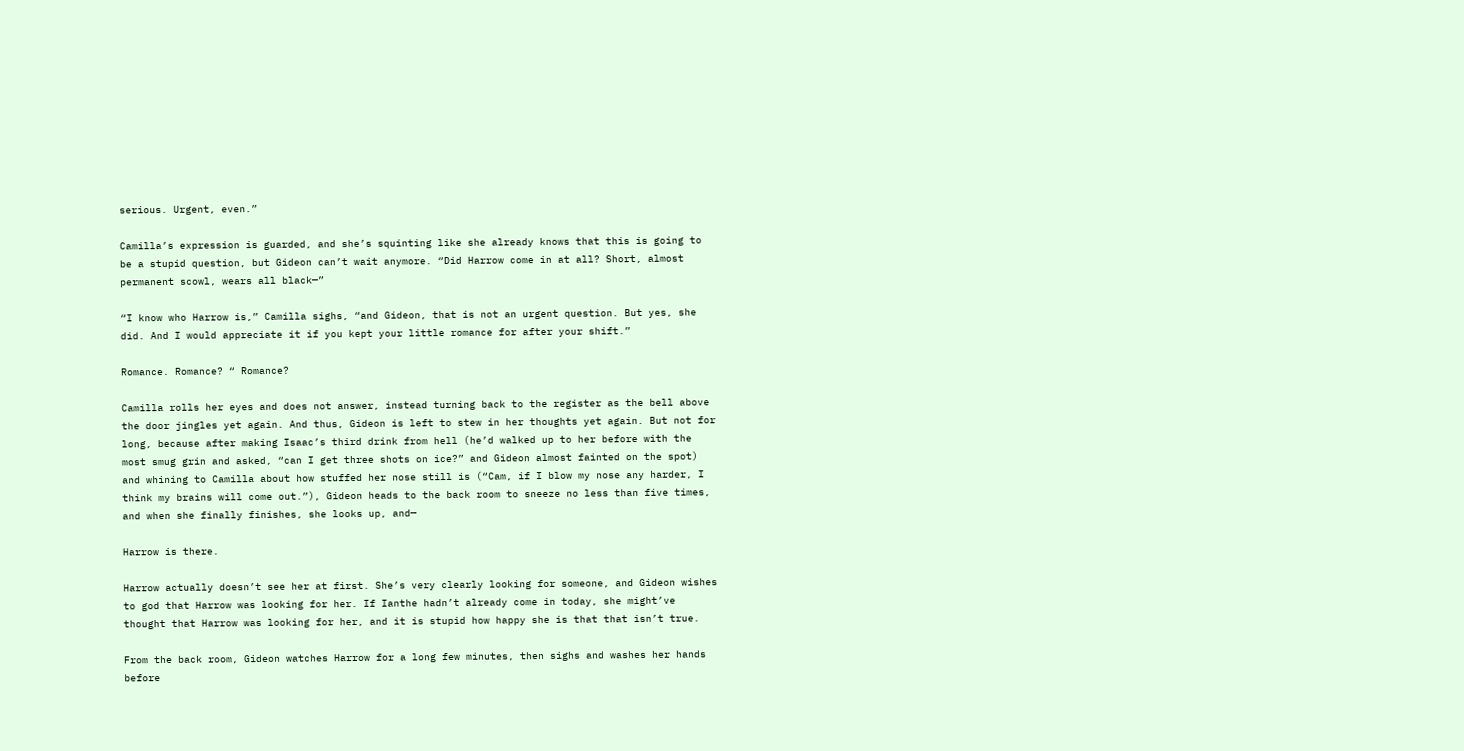serious. Urgent, even.”

Camilla’s expression is guarded, and she’s squinting like she already knows that this is going to be a stupid question, but Gideon can’t wait anymore. “Did Harrow come in at all? Short, almost permanent scowl, wears all black—”

“I know who Harrow is,” Camilla sighs, “and Gideon, that is not an urgent question. But yes, she did. And I would appreciate it if you kept your little romance for after your shift.”

Romance. Romance? “ Romance?

Camilla rolls her eyes and does not answer, instead turning back to the register as the bell above the door jingles yet again. And thus, Gideon is left to stew in her thoughts yet again. But not for long, because after making Isaac’s third drink from hell (he’d walked up to her before with the most smug grin and asked, “can I get three shots on ice?” and Gideon almost fainted on the spot) and whining to Camilla about how stuffed her nose still is (“Cam, if I blow my nose any harder, I think my brains will come out.”), Gideon heads to the back room to sneeze no less than five times, and when she finally finishes, she looks up, and—

Harrow is there.

Harrow actually doesn’t see her at first. She’s very clearly looking for someone, and Gideon wishes to god that Harrow was looking for her. If Ianthe hadn’t already come in today, she might’ve thought that Harrow was looking for her, and it is stupid how happy she is that that isn’t true.

From the back room, Gideon watches Harrow for a long few minutes, then sighs and washes her hands before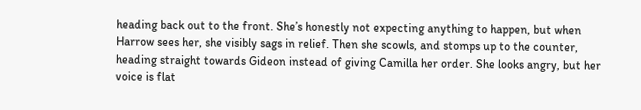heading back out to the front. She’s honestly not expecting anything to happen, but when Harrow sees her, she visibly sags in relief. Then she scowls, and stomps up to the counter, heading straight towards Gideon instead of giving Camilla her order. She looks angry, but her voice is flat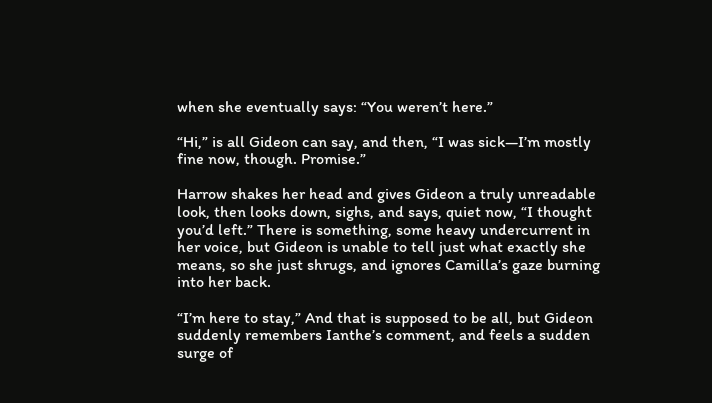when she eventually says: “You weren’t here.”

“Hi,” is all Gideon can say, and then, “I was sick—I’m mostly fine now, though. Promise.”

Harrow shakes her head and gives Gideon a truly unreadable look, then looks down, sighs, and says, quiet now, “I thought you’d left.” There is something, some heavy undercurrent in her voice, but Gideon is unable to tell just what exactly she means, so she just shrugs, and ignores Camilla’s gaze burning into her back.

“I’m here to stay,” And that is supposed to be all, but Gideon suddenly remembers Ianthe’s comment, and feels a sudden surge of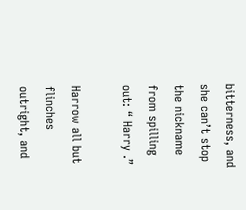bitterness, and she can’t stop the nickname from spilling out: “ Harry .”

Harrow all but flinches outright, and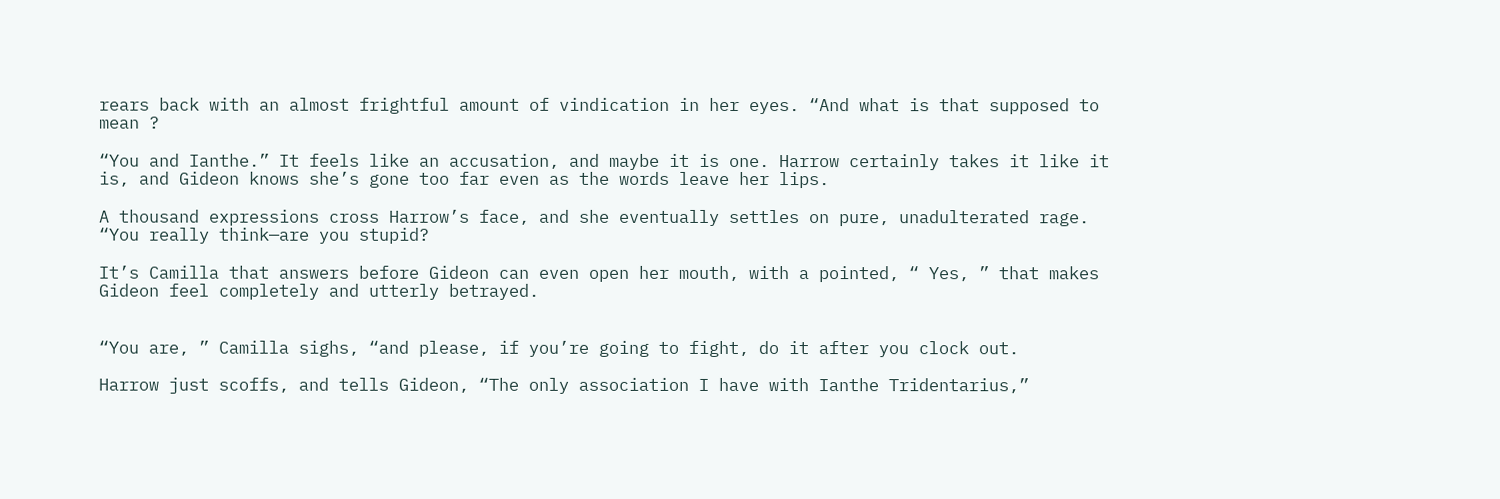rears back with an almost frightful amount of vindication in her eyes. “And what is that supposed to mean ?

“You and Ianthe.” It feels like an accusation, and maybe it is one. Harrow certainly takes it like it is, and Gideon knows she’s gone too far even as the words leave her lips.

A thousand expressions cross Harrow’s face, and she eventually settles on pure, unadulterated rage. “You really think—are you stupid?

It’s Camilla that answers before Gideon can even open her mouth, with a pointed, “ Yes, ” that makes Gideon feel completely and utterly betrayed.


“You are, ” Camilla sighs, “and please, if you’re going to fight, do it after you clock out.

Harrow just scoffs, and tells Gideon, “The only association I have with Ianthe Tridentarius,”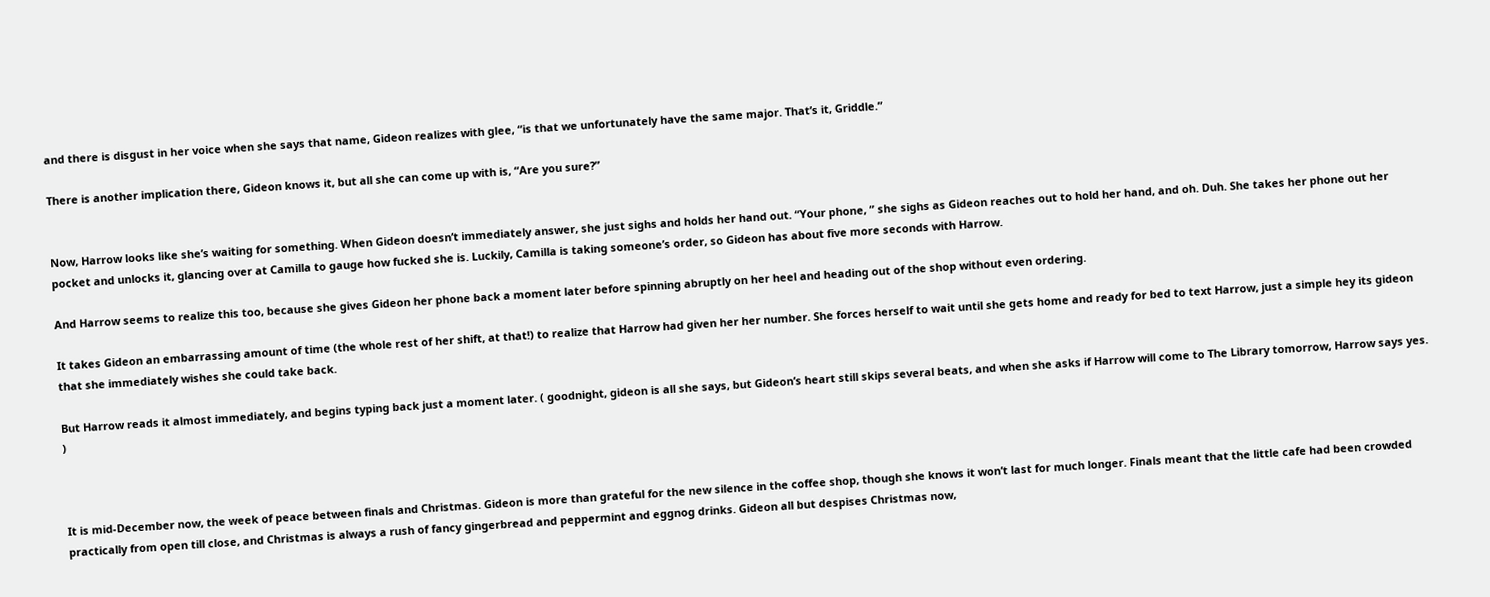and there is disgust in her voice when she says that name, Gideon realizes with glee, “is that we unfortunately have the same major. That’s it, Griddle.”

There is another implication there, Gideon knows it, but all she can come up with is, “Are you sure?”


Now, Harrow looks like she’s waiting for something. When Gideon doesn’t immediately answer, she just sighs and holds her hand out. “Your phone, ” she sighs as Gideon reaches out to hold her hand, and oh. Duh. She takes her phone out her pocket and unlocks it, glancing over at Camilla to gauge how fucked she is. Luckily, Camilla is taking someone’s order, so Gideon has about five more seconds with Harrow.

And Harrow seems to realize this too, because she gives Gideon her phone back a moment later before spinning abruptly on her heel and heading out of the shop without even ordering.

It takes Gideon an embarrassing amount of time (the whole rest of her shift, at that!) to realize that Harrow had given her her number. She forces herself to wait until she gets home and ready for bed to text Harrow, just a simple hey its gideon that she immediately wishes she could take back.

But Harrow reads it almost immediately, and begins typing back just a moment later. ( goodnight, gideon is all she says, but Gideon’s heart still skips several beats, and when she asks if Harrow will come to The Library tomorrow, Harrow says yes. )



It is mid-December now, the week of peace between finals and Christmas. Gideon is more than grateful for the new silence in the coffee shop, though she knows it won’t last for much longer. Finals meant that the little cafe had been crowded practically from open till close, and Christmas is always a rush of fancy gingerbread and peppermint and eggnog drinks. Gideon all but despises Christmas now,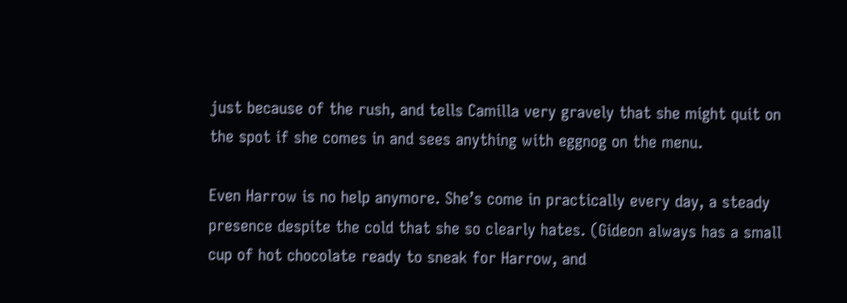just because of the rush, and tells Camilla very gravely that she might quit on the spot if she comes in and sees anything with eggnog on the menu.

Even Harrow is no help anymore. She’s come in practically every day, a steady presence despite the cold that she so clearly hates. (Gideon always has a small cup of hot chocolate ready to sneak for Harrow, and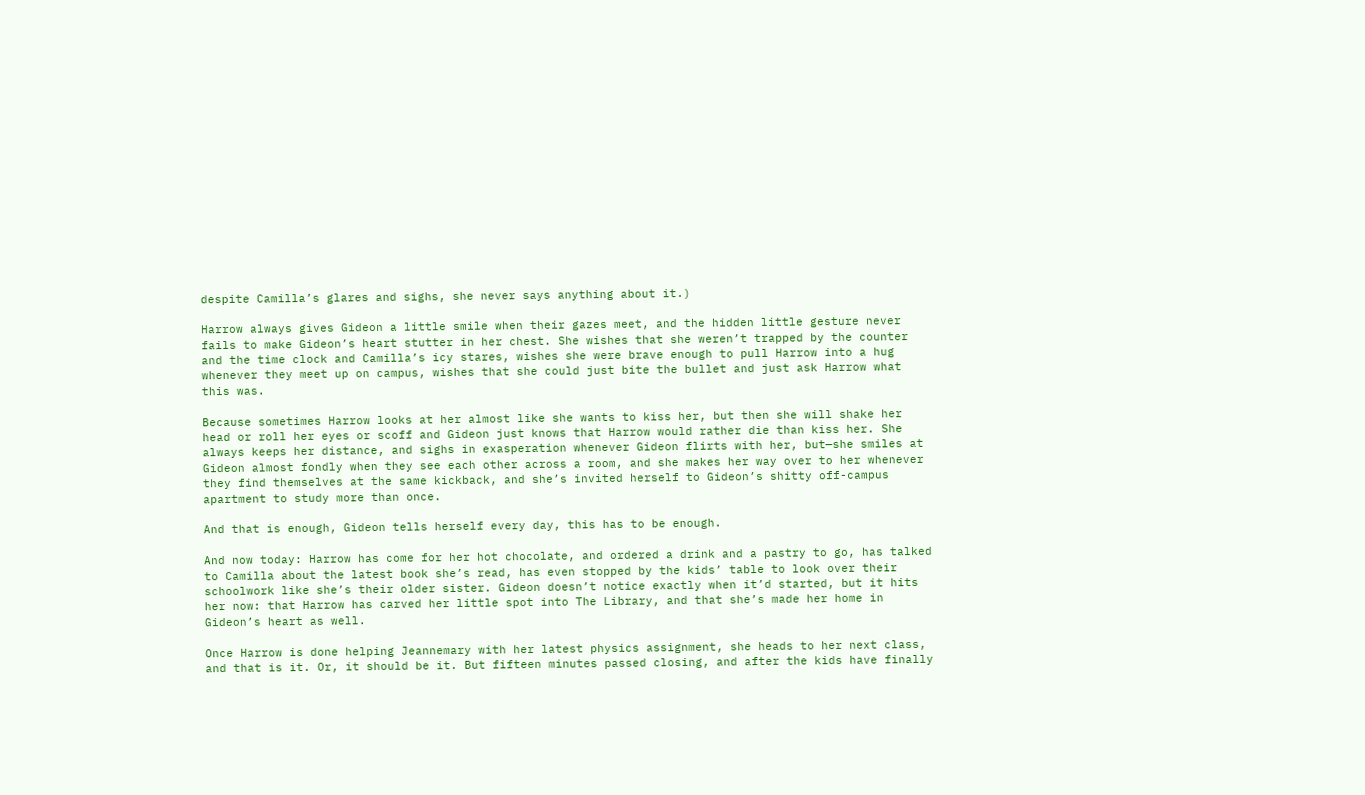despite Camilla’s glares and sighs, she never says anything about it.)

Harrow always gives Gideon a little smile when their gazes meet, and the hidden little gesture never fails to make Gideon’s heart stutter in her chest. She wishes that she weren’t trapped by the counter and the time clock and Camilla’s icy stares, wishes she were brave enough to pull Harrow into a hug whenever they meet up on campus, wishes that she could just bite the bullet and just ask Harrow what this was.

Because sometimes Harrow looks at her almost like she wants to kiss her, but then she will shake her head or roll her eyes or scoff and Gideon just knows that Harrow would rather die than kiss her. She always keeps her distance, and sighs in exasperation whenever Gideon flirts with her, but—she smiles at Gideon almost fondly when they see each other across a room, and she makes her way over to her whenever they find themselves at the same kickback, and she’s invited herself to Gideon’s shitty off-campus apartment to study more than once.

And that is enough, Gideon tells herself every day, this has to be enough.

And now today: Harrow has come for her hot chocolate, and ordered a drink and a pastry to go, has talked to Camilla about the latest book she’s read, has even stopped by the kids’ table to look over their schoolwork like she’s their older sister. Gideon doesn’t notice exactly when it’d started, but it hits her now: that Harrow has carved her little spot into The Library, and that she’s made her home in Gideon’s heart as well.

Once Harrow is done helping Jeannemary with her latest physics assignment, she heads to her next class, and that is it. Or, it should be it. But fifteen minutes passed closing, and after the kids have finally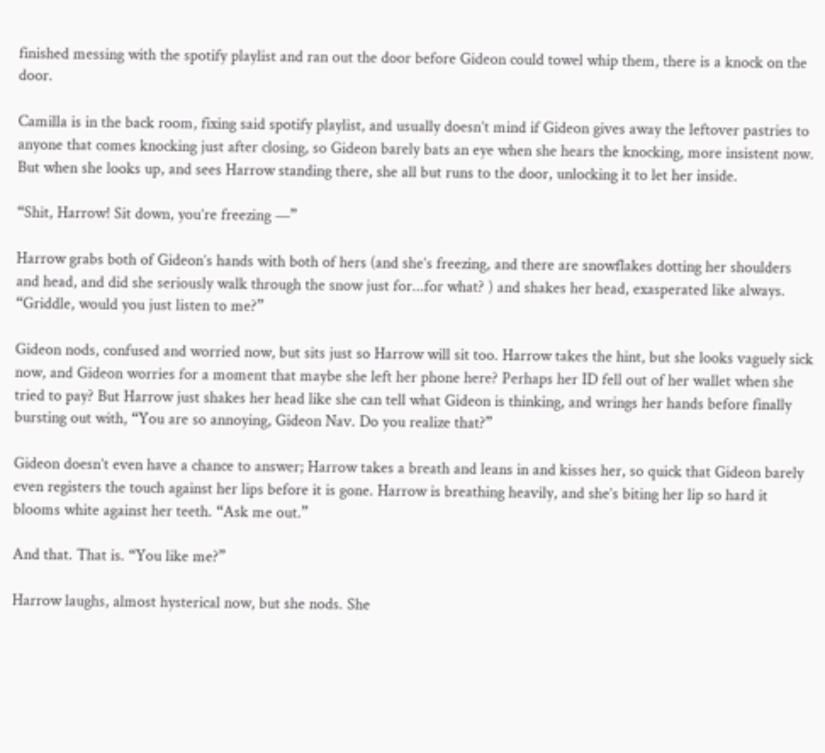finished messing with the spotify playlist and ran out the door before Gideon could towel whip them, there is a knock on the door.

Camilla is in the back room, fixing said spotify playlist, and usually doesn’t mind if Gideon gives away the leftover pastries to anyone that comes knocking just after closing, so Gideon barely bats an eye when she hears the knocking, more insistent now. But when she looks up, and sees Harrow standing there, she all but runs to the door, unlocking it to let her inside.

“Shit, Harrow! Sit down, you’re freezing —”

Harrow grabs both of Gideon’s hands with both of hers (and she’s freezing, and there are snowflakes dotting her shoulders and head, and did she seriously walk through the snow just for...for what? ) and shakes her head, exasperated like always. “Griddle, would you just listen to me?”

Gideon nods, confused and worried now, but sits just so Harrow will sit too. Harrow takes the hint, but she looks vaguely sick now, and Gideon worries for a moment that maybe she left her phone here? Perhaps her ID fell out of her wallet when she tried to pay? But Harrow just shakes her head like she can tell what Gideon is thinking, and wrings her hands before finally bursting out with, “You are so annoying, Gideon Nav. Do you realize that?”

Gideon doesn’t even have a chance to answer; Harrow takes a breath and leans in and kisses her, so quick that Gideon barely even registers the touch against her lips before it is gone. Harrow is breathing heavily, and she’s biting her lip so hard it blooms white against her teeth. “Ask me out.”

And that. That is. “You like me?”

Harrow laughs, almost hysterical now, but she nods. She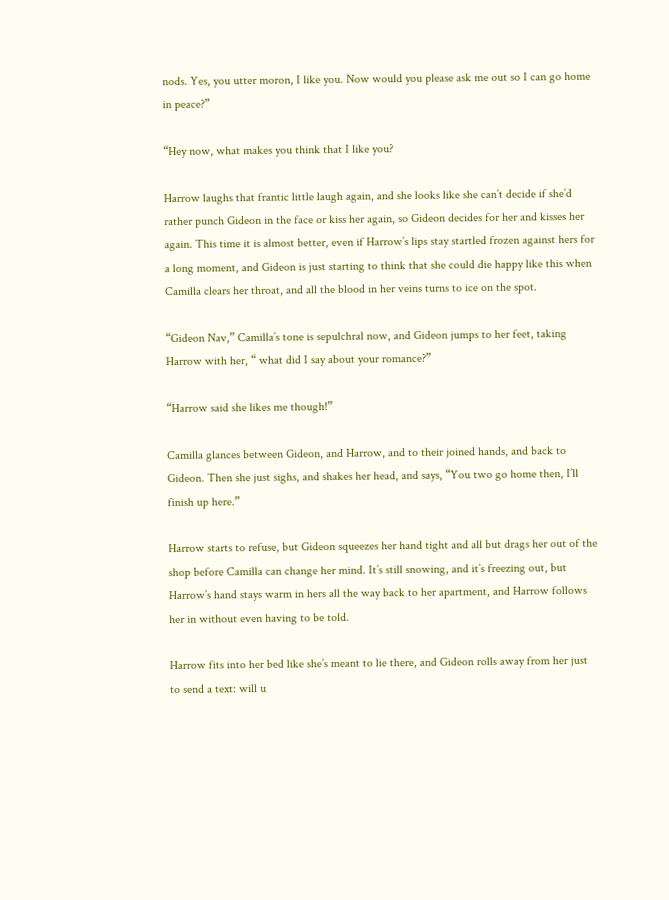nods. Yes, you utter moron, I like you. Now would you please ask me out so I can go home in peace?”

“Hey now, what makes you think that I like you?

Harrow laughs that frantic little laugh again, and she looks like she can’t decide if she’d rather punch Gideon in the face or kiss her again, so Gideon decides for her and kisses her again. This time it is almost better, even if Harrow’s lips stay startled frozen against hers for a long moment, and Gideon is just starting to think that she could die happy like this when Camilla clears her throat, and all the blood in her veins turns to ice on the spot.

“Gideon Nav,” Camilla’s tone is sepulchral now, and Gideon jumps to her feet, taking Harrow with her, “ what did I say about your romance?”

“Harrow said she likes me though!”

Camilla glances between Gideon, and Harrow, and to their joined hands, and back to Gideon. Then she just sighs, and shakes her head, and says, “You two go home then, I’ll finish up here.”

Harrow starts to refuse, but Gideon squeezes her hand tight and all but drags her out of the shop before Camilla can change her mind. It’s still snowing, and it’s freezing out, but Harrow’s hand stays warm in hers all the way back to her apartment, and Harrow follows her in without even having to be told.

Harrow fits into her bed like she’s meant to lie there, and Gideon rolls away from her just to send a text: will u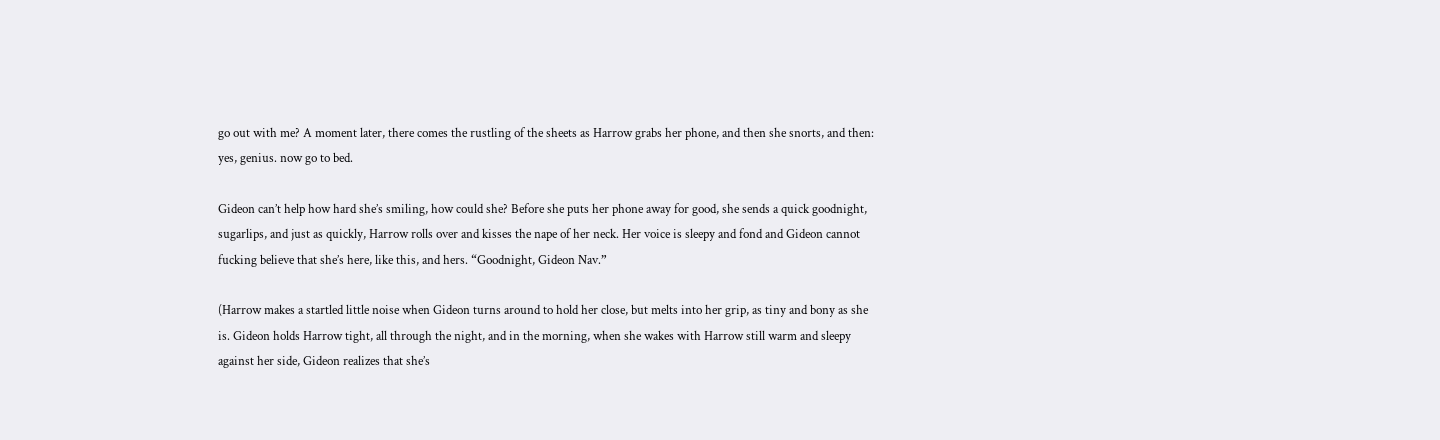go out with me? A moment later, there comes the rustling of the sheets as Harrow grabs her phone, and then she snorts, and then: yes, genius. now go to bed.

Gideon can’t help how hard she’s smiling, how could she? Before she puts her phone away for good, she sends a quick goodnight, sugarlips, and just as quickly, Harrow rolls over and kisses the nape of her neck. Her voice is sleepy and fond and Gideon cannot fucking believe that she’s here, like this, and hers. “Goodnight, Gideon Nav.”

(Harrow makes a startled little noise when Gideon turns around to hold her close, but melts into her grip, as tiny and bony as she is. Gideon holds Harrow tight, all through the night, and in the morning, when she wakes with Harrow still warm and sleepy against her side, Gideon realizes that she’s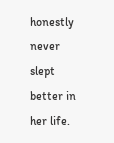honestly never slept better in her life.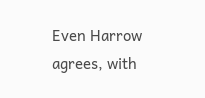Even Harrow agrees, with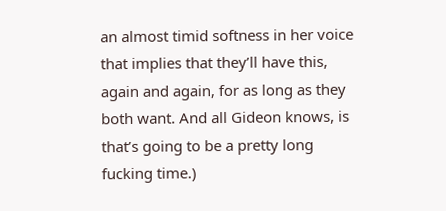an almost timid softness in her voice that implies that they’ll have this, again and again, for as long as they both want. And all Gideon knows, is that’s going to be a pretty long fucking time.)